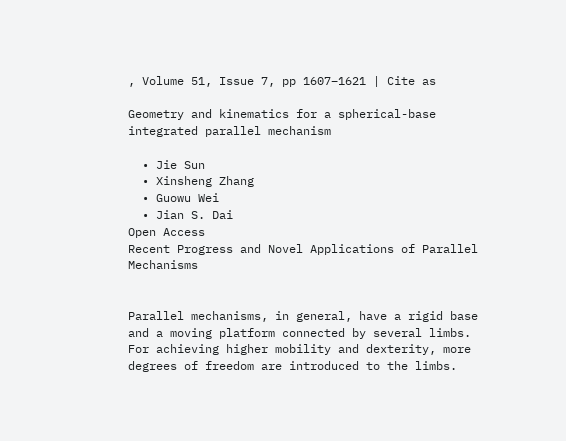, Volume 51, Issue 7, pp 1607–1621 | Cite as

Geometry and kinematics for a spherical-base integrated parallel mechanism

  • Jie Sun
  • Xinsheng Zhang
  • Guowu Wei
  • Jian S. Dai
Open Access
Recent Progress and Novel Applications of Parallel Mechanisms


Parallel mechanisms, in general, have a rigid base and a moving platform connected by several limbs. For achieving higher mobility and dexterity, more degrees of freedom are introduced to the limbs.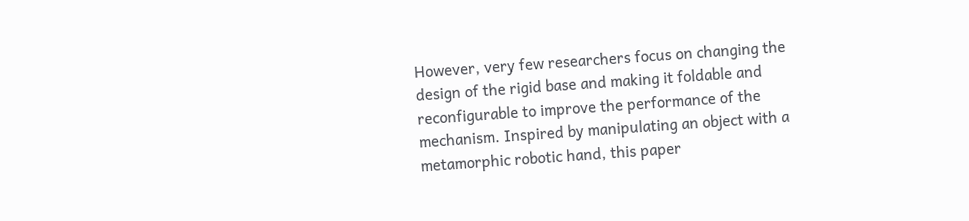However, very few researchers focus on changing the design of the rigid base and making it foldable and reconfigurable to improve the performance of the mechanism. Inspired by manipulating an object with a metamorphic robotic hand, this paper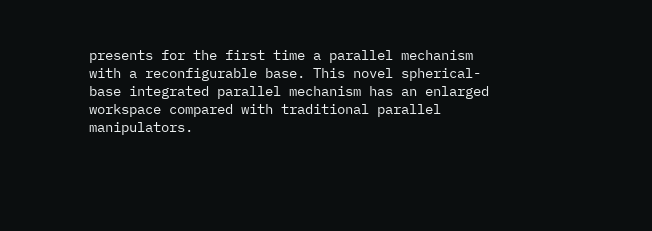presents for the first time a parallel mechanism with a reconfigurable base. This novel spherical-base integrated parallel mechanism has an enlarged workspace compared with traditional parallel manipulators.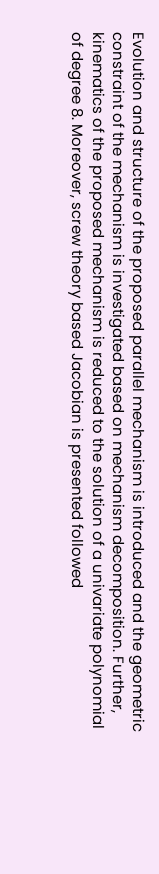Evolution and structure of the proposed parallel mechanism is introduced and the geometric constraint of the mechanism is investigated based on mechanism decomposition. Further, kinematics of the proposed mechanism is reduced to the solution of a univariate polynomial of degree 8. Moreover, screw theory based Jacobian is presented followed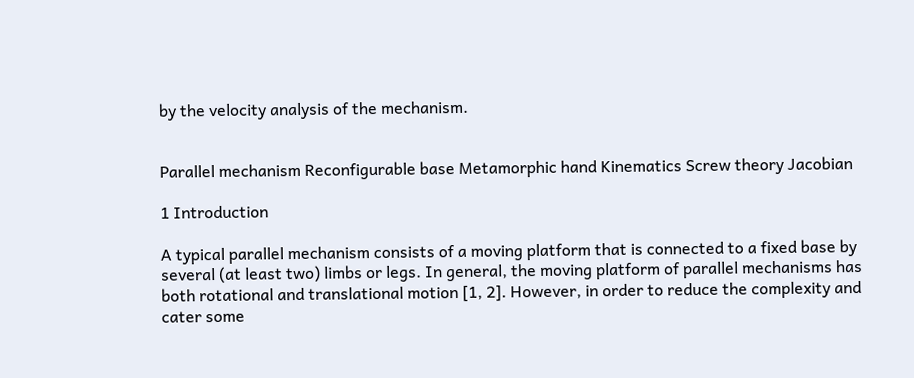by the velocity analysis of the mechanism.


Parallel mechanism Reconfigurable base Metamorphic hand Kinematics Screw theory Jacobian

1 Introduction

A typical parallel mechanism consists of a moving platform that is connected to a fixed base by several (at least two) limbs or legs. In general, the moving platform of parallel mechanisms has both rotational and translational motion [1, 2]. However, in order to reduce the complexity and cater some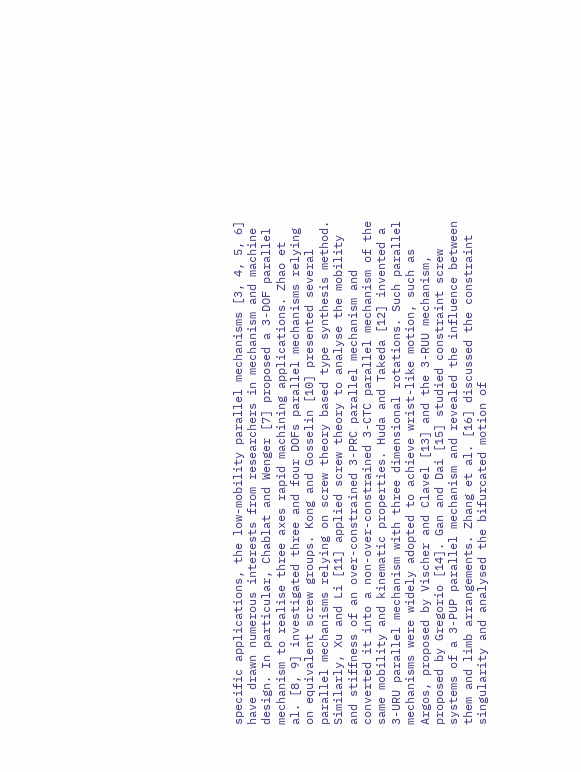specific applications, the low-mobility parallel mechanisms [3, 4, 5, 6] have drawn numerous interests from researchers in mechanism and machine design. In particular, Chablat and Wenger [7] proposed a 3-DOF parallel mechanism to realise three axes rapid machining applications. Zhao et al. [8, 9] investigated three and four DOFs parallel mechanisms relying on equivalent screw groups. Kong and Gosselin [10] presented several parallel mechanisms relying on screw theory based type synthesis method. Similarly, Xu and Li [11] applied screw theory to analyse the mobility and stiffness of an over-constrained 3-PRC parallel mechanism and converted it into a non-over-constrained 3-CTC parallel mechanism of the same mobility and kinematic properties. Huda and Takeda [12] invented a 3-URU parallel mechanism with three dimensional rotations. Such parallel mechanisms were widely adopted to achieve wrist-like motion, such as Argos, proposed by Vischer and Clavel [13] and the 3-RUU mechanism, proposed by Gregorio [14]. Gan and Dai [15] studied constraint screw systems of a 3-PUP parallel mechanism and revealed the influence between them and limb arrangements. Zhang et al. [16] discussed the constraint singularity and analysed the bifurcated motion of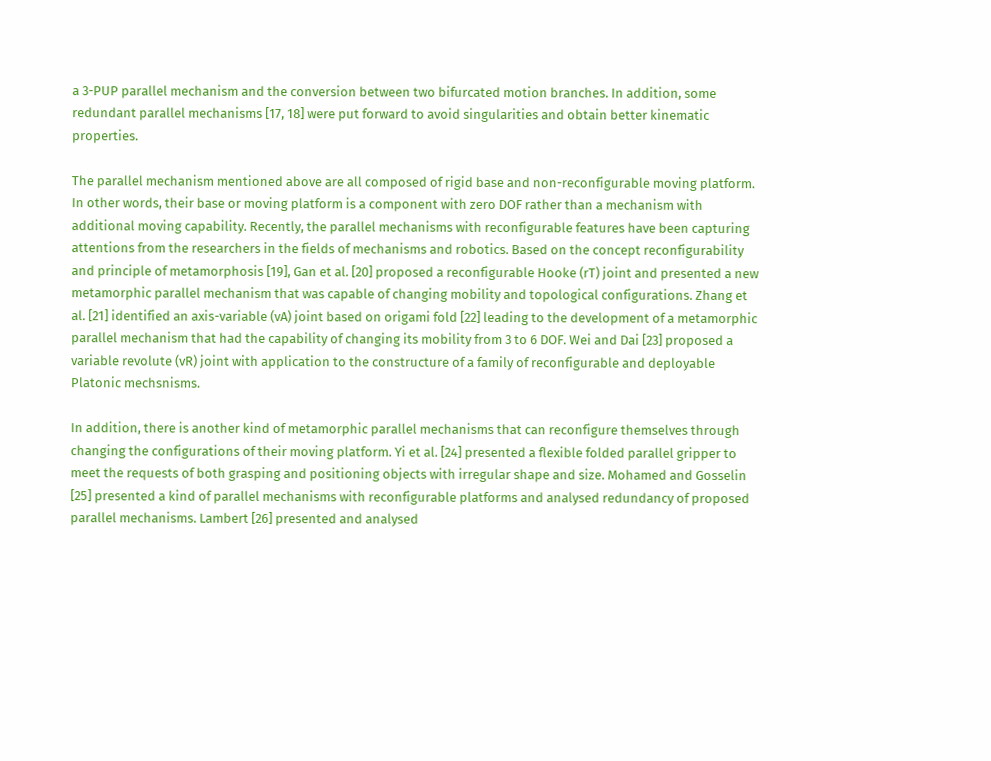a 3-PUP parallel mechanism and the conversion between two bifurcated motion branches. In addition, some redundant parallel mechanisms [17, 18] were put forward to avoid singularities and obtain better kinematic properties.

The parallel mechanism mentioned above are all composed of rigid base and non-reconfigurable moving platform. In other words, their base or moving platform is a component with zero DOF rather than a mechanism with additional moving capability. Recently, the parallel mechanisms with reconfigurable features have been capturing attentions from the researchers in the fields of mechanisms and robotics. Based on the concept reconfigurability and principle of metamorphosis [19], Gan et al. [20] proposed a reconfigurable Hooke (rT) joint and presented a new metamorphic parallel mechanism that was capable of changing mobility and topological configurations. Zhang et al. [21] identified an axis-variable (vA) joint based on origami fold [22] leading to the development of a metamorphic parallel mechanism that had the capability of changing its mobility from 3 to 6 DOF. Wei and Dai [23] proposed a variable revolute (vR) joint with application to the constructure of a family of reconfigurable and deployable Platonic mechsnisms.

In addition, there is another kind of metamorphic parallel mechanisms that can reconfigure themselves through changing the configurations of their moving platform. Yi et al. [24] presented a flexible folded parallel gripper to meet the requests of both grasping and positioning objects with irregular shape and size. Mohamed and Gosselin [25] presented a kind of parallel mechanisms with reconfigurable platforms and analysed redundancy of proposed parallel mechanisms. Lambert [26] presented and analysed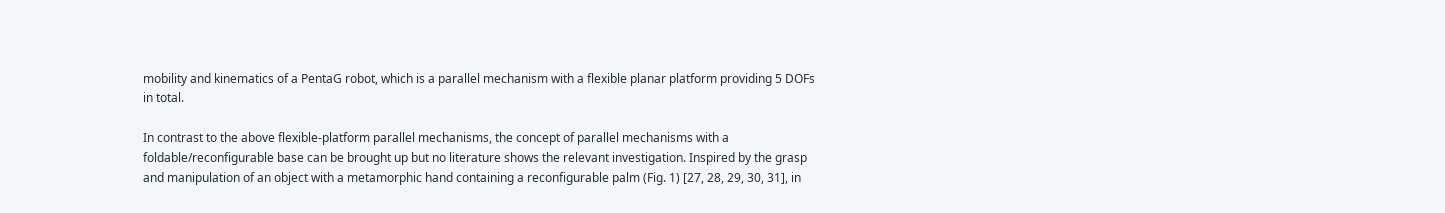mobility and kinematics of a PentaG robot, which is a parallel mechanism with a flexible planar platform providing 5 DOFs in total.

In contrast to the above flexible-platform parallel mechanisms, the concept of parallel mechanisms with a foldable/reconfigurable base can be brought up but no literature shows the relevant investigation. Inspired by the grasp and manipulation of an object with a metamorphic hand containing a reconfigurable palm (Fig. 1) [27, 28, 29, 30, 31], in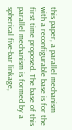this paper, a parallel mechanism with a reconfigurable base is for the first time proposed. The base of this parallel mechanism is formed by a spherical five-bar linkage,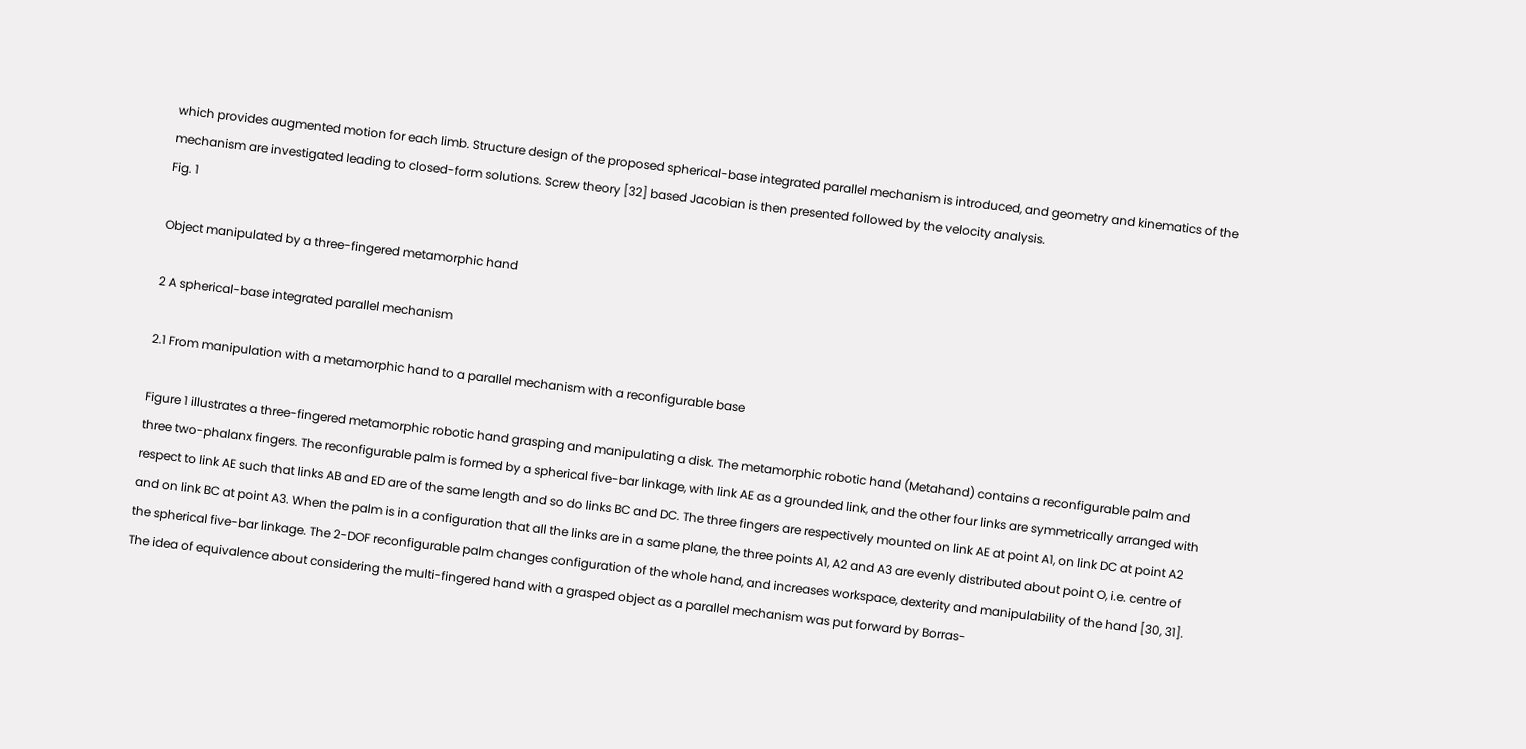which provides augmented motion for each limb. Structure design of the proposed spherical-base integrated parallel mechanism is introduced, and geometry and kinematics of the mechanism are investigated leading to closed-form solutions. Screw theory [32] based Jacobian is then presented followed by the velocity analysis.
Fig. 1

Object manipulated by a three-fingered metamorphic hand

2 A spherical-base integrated parallel mechanism

2.1 From manipulation with a metamorphic hand to a parallel mechanism with a reconfigurable base

Figure 1 illustrates a three-fingered metamorphic robotic hand grasping and manipulating a disk. The metamorphic robotic hand (Metahand) contains a reconfigurable palm and three two-phalanx fingers. The reconfigurable palm is formed by a spherical five-bar linkage, with link AE as a grounded link, and the other four links are symmetrically arranged with respect to link AE such that links AB and ED are of the same length and so do links BC and DC. The three fingers are respectively mounted on link AE at point A1, on link DC at point A2 and on link BC at point A3. When the palm is in a configuration that all the links are in a same plane, the three points A1, A2 and A3 are evenly distributed about point O, i.e. centre of the spherical five-bar linkage. The 2-DOF reconfigurable palm changes configuration of the whole hand, and increases workspace, dexterity and manipulability of the hand [30, 31]. The idea of equivalence about considering the multi-fingered hand with a grasped object as a parallel mechanism was put forward by Borras-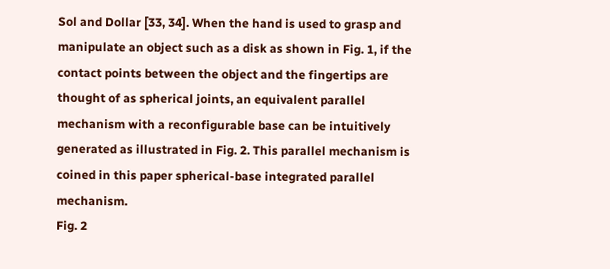Sol and Dollar [33, 34]. When the hand is used to grasp and manipulate an object such as a disk as shown in Fig. 1, if the contact points between the object and the fingertips are thought of as spherical joints, an equivalent parallel mechanism with a reconfigurable base can be intuitively generated as illustrated in Fig. 2. This parallel mechanism is coined in this paper spherical-base integrated parallel mechanism.
Fig. 2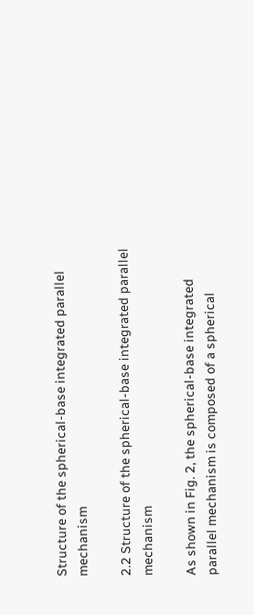Structure of the spherical-base integrated parallel mechanism

2.2 Structure of the spherical-base integrated parallel mechanism

As shown in Fig. 2, the spherical-base integrated parallel mechanism is composed of a spherical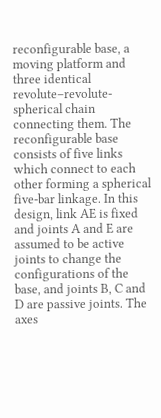reconfigurable base, a moving platform and three identical revolute–revolute-spherical chain connecting them. The reconfigurable base consists of five links which connect to each other forming a spherical five-bar linkage. In this design, link AE is fixed and joints A and E are assumed to be active joints to change the configurations of the base, and joints B, C and D are passive joints. The axes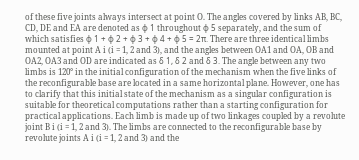of these five joints always intersect at point O. The angles covered by links AB, BC, CD, DE and EA are denoted as φ 1 throughout φ 5 separately, and the sum of which satisfies φ 1 + φ 2 + φ 3 + φ 4 + φ 5 = 2π. There are three identical limbs mounted at point A i (i = 1, 2 and 3), and the angles between OA1 and OA, OB and OA2, OA3 and OD are indicated as δ 1, δ 2 and δ 3. The angle between any two limbs is 120° in the initial configuration of the mechanism when the five links of the reconfigurable base are located in a same horizontal plane. However, one has to clarify that this initial state of the mechanism as a singular configuration is suitable for theoretical computations rather than a starting configuration for practical applications. Each limb is made up of two linkages coupled by a revolute joint B i (i = 1, 2 and 3). The limbs are connected to the reconfigurable base by revolute joints A i (i = 1, 2 and 3) and the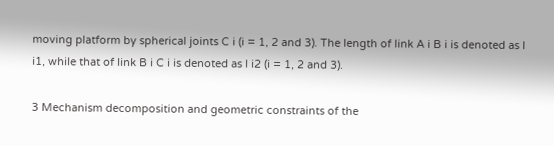moving platform by spherical joints C i (i = 1, 2 and 3). The length of link A i B i is denoted as l i1, while that of link B i C i is denoted as l i2 (i = 1, 2 and 3).

3 Mechanism decomposition and geometric constraints of the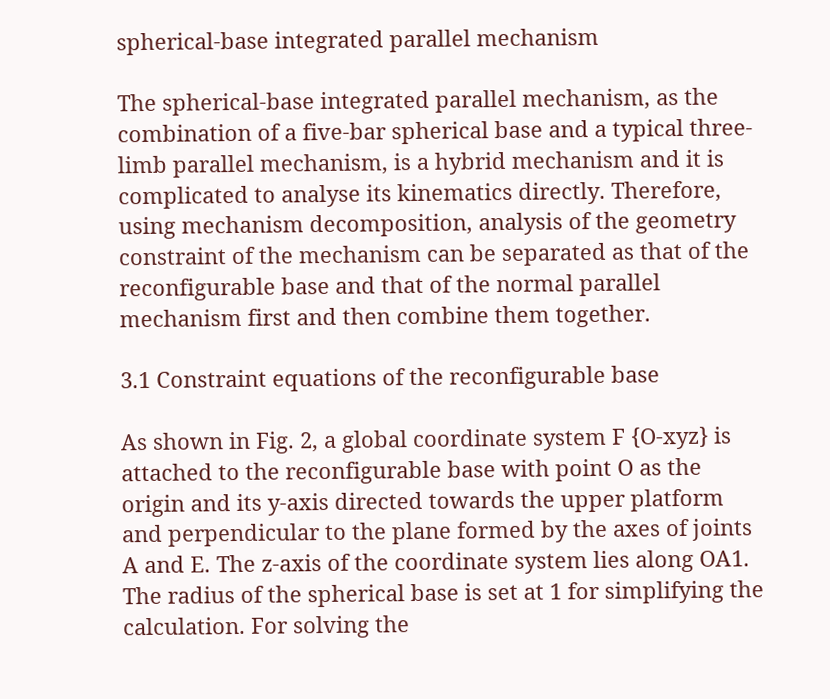spherical-base integrated parallel mechanism

The spherical-base integrated parallel mechanism, as the combination of a five-bar spherical base and a typical three-limb parallel mechanism, is a hybrid mechanism and it is complicated to analyse its kinematics directly. Therefore, using mechanism decomposition, analysis of the geometry constraint of the mechanism can be separated as that of the reconfigurable base and that of the normal parallel mechanism first and then combine them together.

3.1 Constraint equations of the reconfigurable base

As shown in Fig. 2, a global coordinate system F {O-xyz} is attached to the reconfigurable base with point O as the origin and its y-axis directed towards the upper platform and perpendicular to the plane formed by the axes of joints A and E. The z-axis of the coordinate system lies along OA1. The radius of the spherical base is set at 1 for simplifying the calculation. For solving the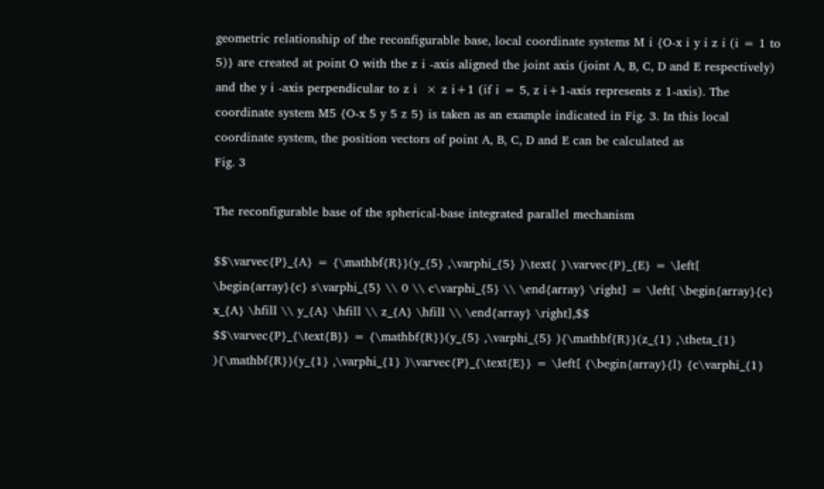geometric relationship of the reconfigurable base, local coordinate systems M i {O-x i y i z i (i = 1 to 5)} are created at point O with the z i -axis aligned the joint axis (joint A, B, C, D and E respectively) and the y i -axis perpendicular to z i  × z i+1 (if i = 5, z i+1-axis represents z 1-axis). The coordinate system M5 {O-x 5 y 5 z 5} is taken as an example indicated in Fig. 3. In this local coordinate system, the position vectors of point A, B, C, D and E can be calculated as
Fig. 3

The reconfigurable base of the spherical-base integrated parallel mechanism

$$\varvec{P}_{A} = {\mathbf{R}}(y_{5} ,\varphi_{5} )\text{ }\varvec{P}_{E} = \left[ \begin{array}{c} s\varphi_{5} \\ 0 \\ c\varphi_{5} \\ \end{array} \right] = \left[ \begin{array}{c} x_{A} \hfill \\ y_{A} \hfill \\ z_{A} \hfill \\ \end{array} \right],$$
$$\varvec{P}_{\text{B}} = {\mathbf{R}}(y_{5} ,\varphi_{5} ){\mathbf{R}}(z_{1} ,\theta_{1} ){\mathbf{R}}(y_{1} ,\varphi_{1} )\varvec{P}_{\text{E}} = \left[ {\begin{array}{l} {c\varphi_{1}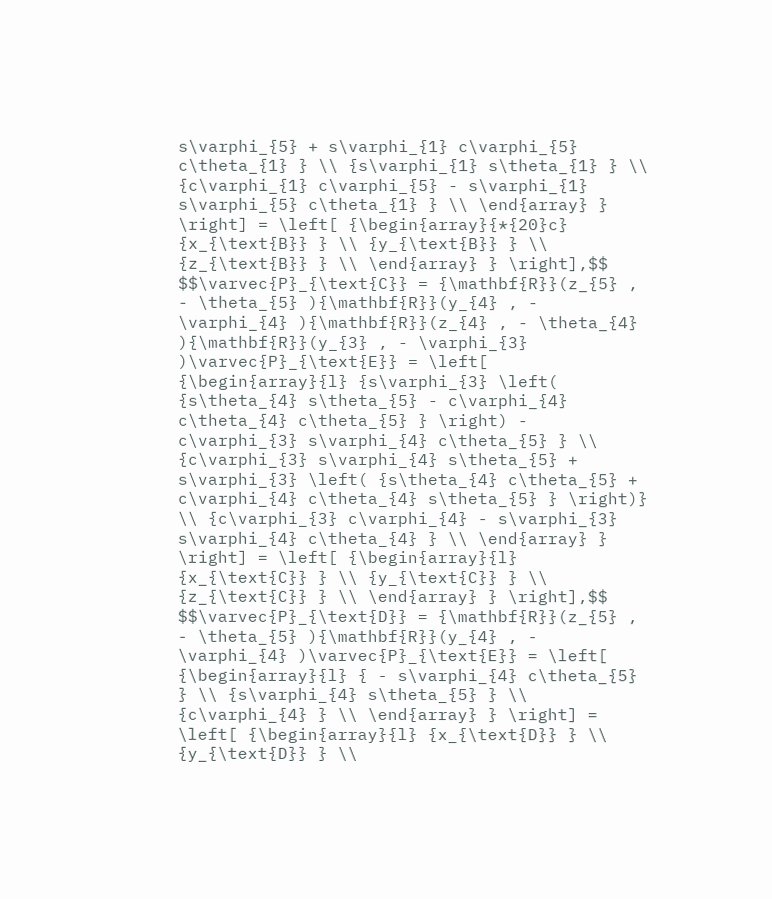s\varphi_{5} + s\varphi_{1} c\varphi_{5} c\theta_{1} } \\ {s\varphi_{1} s\theta_{1} } \\ {c\varphi_{1} c\varphi_{5} - s\varphi_{1} s\varphi_{5} c\theta_{1} } \\ \end{array} } \right] = \left[ {\begin{array}{*{20}c} {x_{\text{B}} } \\ {y_{\text{B}} } \\ {z_{\text{B}} } \\ \end{array} } \right],$$
$$\varvec{P}_{\text{C}} = {\mathbf{R}}(z_{5} , - \theta_{5} ){\mathbf{R}}(y_{4} , - \varphi_{4} ){\mathbf{R}}(z_{4} , - \theta_{4} ){\mathbf{R}}(y_{3} , - \varphi_{3} )\varvec{P}_{\text{E}} = \left[ {\begin{array}{l} {s\varphi_{3} \left( {s\theta_{4} s\theta_{5} - c\varphi_{4} c\theta_{4} c\theta_{5} } \right) - c\varphi_{3} s\varphi_{4} c\theta_{5} } \\ {c\varphi_{3} s\varphi_{4} s\theta_{5} + s\varphi_{3} \left( {s\theta_{4} c\theta_{5} + c\varphi_{4} c\theta_{4} s\theta_{5} } \right)} \\ {c\varphi_{3} c\varphi_{4} - s\varphi_{3} s\varphi_{4} c\theta_{4} } \\ \end{array} } \right] = \left[ {\begin{array}{l} {x_{\text{C}} } \\ {y_{\text{C}} } \\ {z_{\text{C}} } \\ \end{array} } \right],$$
$$\varvec{P}_{\text{D}} = {\mathbf{R}}(z_{5} , - \theta_{5} ){\mathbf{R}}(y_{4} , - \varphi_{4} )\varvec{P}_{\text{E}} = \left[ {\begin{array}{l} { - s\varphi_{4} c\theta_{5} } \\ {s\varphi_{4} s\theta_{5} } \\ {c\varphi_{4} } \\ \end{array} } \right] = \left[ {\begin{array}{l} {x_{\text{D}} } \\ {y_{\text{D}} } \\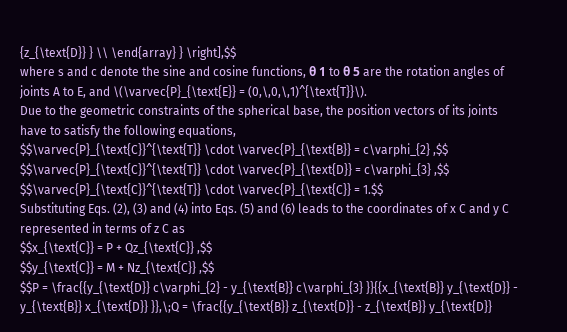{z_{\text{D}} } \\ \end{array} } \right],$$
where s and c denote the sine and cosine functions, θ 1 to θ 5 are the rotation angles of joints A to E, and \(\varvec{P}_{\text{E}} = (0,\,0,\,1)^{\text{T}}\).
Due to the geometric constraints of the spherical base, the position vectors of its joints have to satisfy the following equations,
$$\varvec{P}_{\text{C}}^{\text{T}} \cdot \varvec{P}_{\text{B}} = c\varphi_{2} ,$$
$$\varvec{P}_{\text{C}}^{\text{T}} \cdot \varvec{P}_{\text{D}} = c\varphi_{3} ,$$
$$\varvec{P}_{\text{C}}^{\text{T}} \cdot \varvec{P}_{\text{C}} = 1.$$
Substituting Eqs. (2), (3) and (4) into Eqs. (5) and (6) leads to the coordinates of x C and y C represented in terms of z C as
$$x_{\text{C}} = P + Qz_{\text{C}} ,$$
$$y_{\text{C}} = M + Nz_{\text{C}} ,$$
$$P = \frac{{y_{\text{D}} c\varphi_{2} - y_{\text{B}} c\varphi_{3} }}{{x_{\text{B}} y_{\text{D}} - y_{\text{B}} x_{\text{D}} }},\;Q = \frac{{y_{\text{B}} z_{\text{D}} - z_{\text{B}} y_{\text{D}}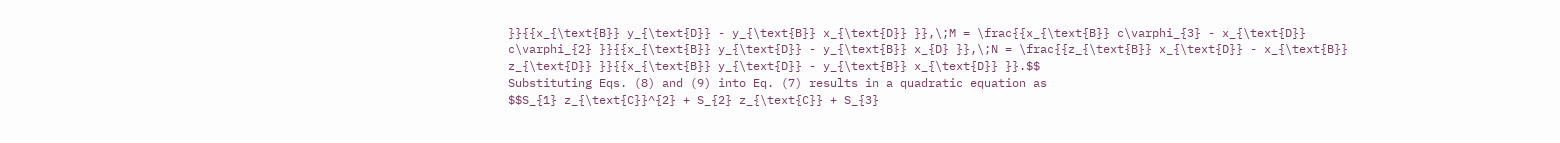}}{{x_{\text{B}} y_{\text{D}} - y_{\text{B}} x_{\text{D}} }},\;M = \frac{{x_{\text{B}} c\varphi_{3} - x_{\text{D}} c\varphi_{2} }}{{x_{\text{B}} y_{\text{D}} - y_{\text{B}} x_{D} }},\;N = \frac{{z_{\text{B}} x_{\text{D}} - x_{\text{B}} z_{\text{D}} }}{{x_{\text{B}} y_{\text{D}} - y_{\text{B}} x_{\text{D}} }}.$$
Substituting Eqs. (8) and (9) into Eq. (7) results in a quadratic equation as
$$S_{1} z_{\text{C}}^{2} + S_{2} z_{\text{C}} + S_{3}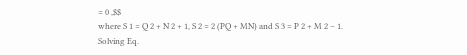= 0 ,$$
where S 1 = Q 2 + N 2 + 1, S 2 = 2 (PQ + MN) and S 3 = P 2 + M 2 − 1.
Solving Eq.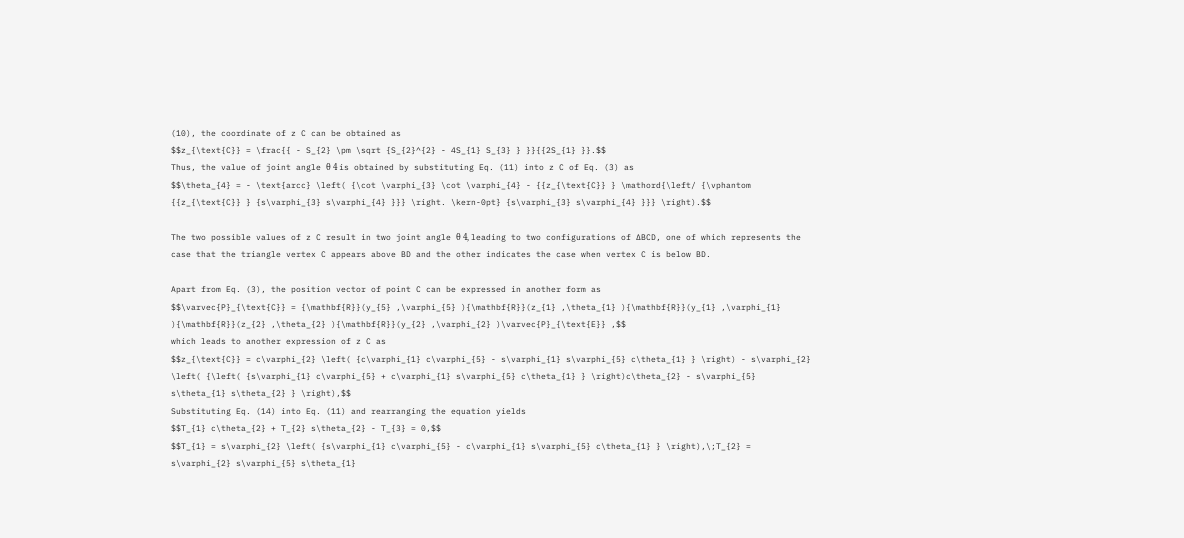(10), the coordinate of z C can be obtained as
$$z_{\text{C}} = \frac{{ - S_{2} \pm \sqrt {S_{2}^{2} - 4S_{1} S_{3} } }}{{2S_{1} }}.$$
Thus, the value of joint angle θ 4 is obtained by substituting Eq. (11) into z C of Eq. (3) as
$$\theta_{4} = - \text{arcc} \left( {\cot \varphi_{3} \cot \varphi_{4} - {{z_{\text{C}} } \mathord{\left/ {\vphantom {{z_{\text{C}} } {s\varphi_{3} s\varphi_{4} }}} \right. \kern-0pt} {s\varphi_{3} s\varphi_{4} }}} \right).$$

The two possible values of z C result in two joint angle θ 4, leading to two configurations of ∆BCD, one of which represents the case that the triangle vertex C appears above BD and the other indicates the case when vertex C is below BD.

Apart from Eq. (3), the position vector of point C can be expressed in another form as
$$\varvec{P}_{\text{C}} = {\mathbf{R}}(y_{5} ,\varphi_{5} ){\mathbf{R}}(z_{1} ,\theta_{1} ){\mathbf{R}}(y_{1} ,\varphi_{1} ){\mathbf{R}}(z_{2} ,\theta_{2} ){\mathbf{R}}(y_{2} ,\varphi_{2} )\varvec{P}_{\text{E}} ,$$
which leads to another expression of z C as
$$z_{\text{C}} = c\varphi_{2} \left( {c\varphi_{1} c\varphi_{5} - s\varphi_{1} s\varphi_{5} c\theta_{1} } \right) - s\varphi_{2} \left( {\left( {s\varphi_{1} c\varphi_{5} + c\varphi_{1} s\varphi_{5} c\theta_{1} } \right)c\theta_{2} - s\varphi_{5} s\theta_{1} s\theta_{2} } \right),$$
Substituting Eq. (14) into Eq. (11) and rearranging the equation yields
$$T_{1} c\theta_{2} + T_{2} s\theta_{2} - T_{3} = 0,$$
$$T_{1} = s\varphi_{2} \left( {s\varphi_{1} c\varphi_{5} - c\varphi_{1} s\varphi_{5} c\theta_{1} } \right),\;T_{2} = s\varphi_{2} s\varphi_{5} s\theta_{1}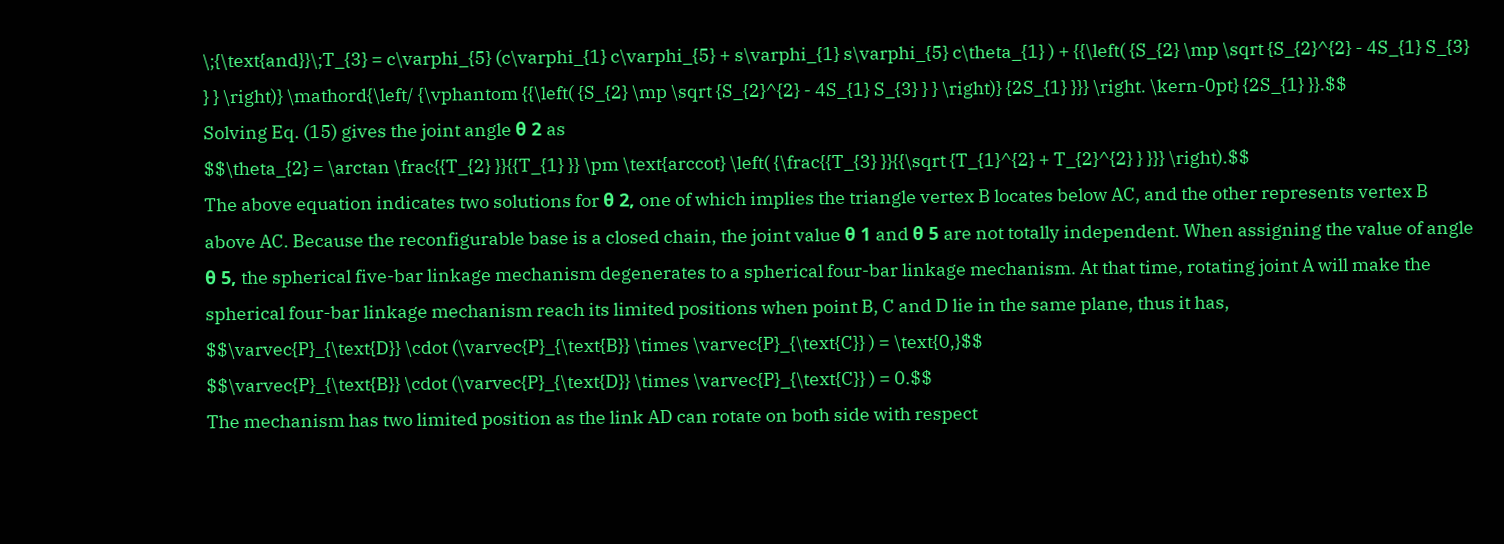\;{\text{and}}\;T_{3} = c\varphi_{5} (c\varphi_{1} c\varphi_{5} + s\varphi_{1} s\varphi_{5} c\theta_{1} ) + {{\left( {S_{2} \mp \sqrt {S_{2}^{2} - 4S_{1} S_{3} } } \right)} \mathord{\left/ {\vphantom {{\left( {S_{2} \mp \sqrt {S_{2}^{2} - 4S_{1} S_{3} } } \right)} {2S_{1} }}} \right. \kern-0pt} {2S_{1} }}.$$
Solving Eq. (15) gives the joint angle θ 2 as
$$\theta_{2} = \arctan \frac{{T_{2} }}{{T_{1} }} \pm \text{arccot} \left( {\frac{{T_{3} }}{{\sqrt {T_{1}^{2} + T_{2}^{2} } }}} \right).$$
The above equation indicates two solutions for θ 2, one of which implies the triangle vertex B locates below AC, and the other represents vertex B above AC. Because the reconfigurable base is a closed chain, the joint value θ 1 and θ 5 are not totally independent. When assigning the value of angle θ 5, the spherical five-bar linkage mechanism degenerates to a spherical four-bar linkage mechanism. At that time, rotating joint A will make the spherical four-bar linkage mechanism reach its limited positions when point B, C and D lie in the same plane, thus it has,
$$\varvec{P}_{\text{D}} \cdot (\varvec{P}_{\text{B}} \times \varvec{P}_{\text{C}} ) = \text{0,}$$
$$\varvec{P}_{\text{B}} \cdot (\varvec{P}_{\text{D}} \times \varvec{P}_{\text{C}} ) = 0.$$
The mechanism has two limited position as the link AD can rotate on both side with respect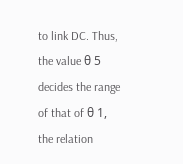to link DC. Thus, the value θ 5 decides the range of that of θ 1, the relation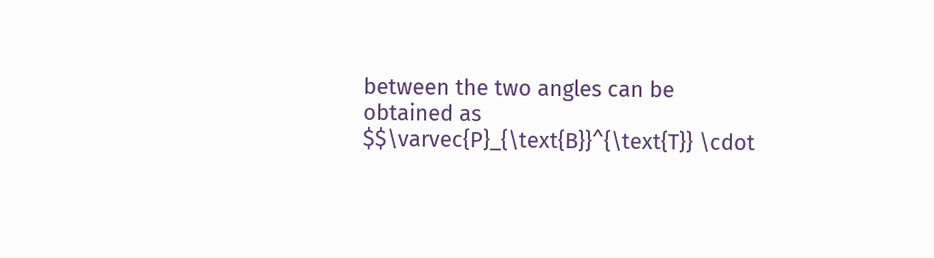between the two angles can be obtained as
$$\varvec{P}_{\text{B}}^{\text{T}} \cdot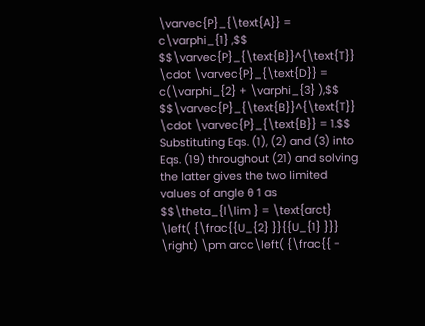\varvec{P}_{\text{A}} = c\varphi_{1} ,$$
$$\varvec{P}_{\text{B}}^{\text{T}} \cdot \varvec{P}_{\text{D}} = c(\varphi_{2} + \varphi_{3} ),$$
$$\varvec{P}_{\text{B}}^{\text{T}} \cdot \varvec{P}_{\text{B}} = 1.$$
Substituting Eqs. (1), (2) and (3) into Eqs. (19) throughout (21) and solving the latter gives the two limited values of angle θ 1 as
$$\theta_{l\lim } = \text{arct} \left( {\frac{{U_{2} }}{{U_{1} }}} \right) \pm arcc\left( {\frac{{ -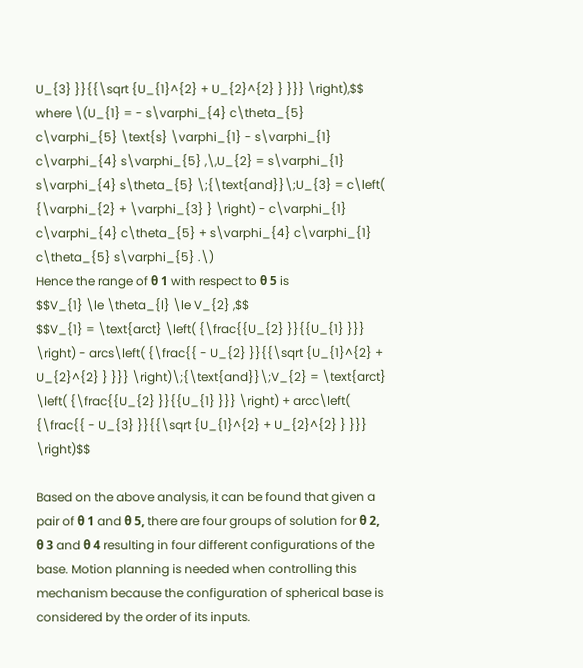U_{3} }}{{\sqrt {U_{1}^{2} + U_{2}^{2} } }}} \right),$$
where \(U_{1} = - s\varphi_{4} c\theta_{5} c\varphi_{5} \text{s} \varphi_{1} - s\varphi_{1} c\varphi_{4} s\varphi_{5} ,\,U_{2} = s\varphi_{1} s\varphi_{4} s\theta_{5} \;{\text{and}}\;U_{3} = c\left( {\varphi_{2} + \varphi_{3} } \right) - c\varphi_{1} c\varphi_{4} c\theta_{5} + s\varphi_{4} c\varphi_{1} c\theta_{5} s\varphi_{5} .\)
Hence the range of θ 1 with respect to θ 5 is
$$V_{1} \le \theta_{l} \le V_{2} ,$$
$$V_{1} = \text{arct} \left( {\frac{{U_{2} }}{{U_{1} }}} \right) - arcs\left( {\frac{{ - U_{2} }}{{\sqrt {U_{1}^{2} + U_{2}^{2} } }}} \right)\;{\text{and}}\;V_{2} = \text{arct} \left( {\frac{{U_{2} }}{{U_{1} }}} \right) + arcc\left( {\frac{{ - U_{3} }}{{\sqrt {U_{1}^{2} + U_{2}^{2} } }}} \right)$$

Based on the above analysis, it can be found that given a pair of θ 1 and θ 5, there are four groups of solution for θ 2, θ 3 and θ 4 resulting in four different configurations of the base. Motion planning is needed when controlling this mechanism because the configuration of spherical base is considered by the order of its inputs.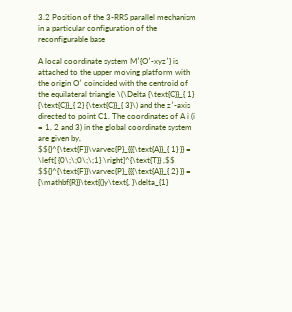3.2 Position of the 3-RRS parallel mechanism in a particular configuration of the reconfigurable base

A local coordinate system M′{O′-xyz′} is attached to the upper moving platform with the origin O′ coincided with the centroid of the equilateral triangle \(\Delta {\text{C}}_{ 1} {\text{C}}_{ 2} {\text{C}}_{ 3}\) and the z′-axis directed to point C1. The coordinates of A i (i = 1, 2 and 3) in the global coordinate system are given by,
$${}^{\text{F}}\varvec{P}_{{{\text{A}}_{ 1} }} = \left[ {0\;\;0\;\;1} \right]^{\text{T}} ,$$
$${}^{\text{F}}\varvec{P}_{{{\text{A}}_{ 2} }} = {\mathbf{R}}\text{(}y\text{, }\delta_{1}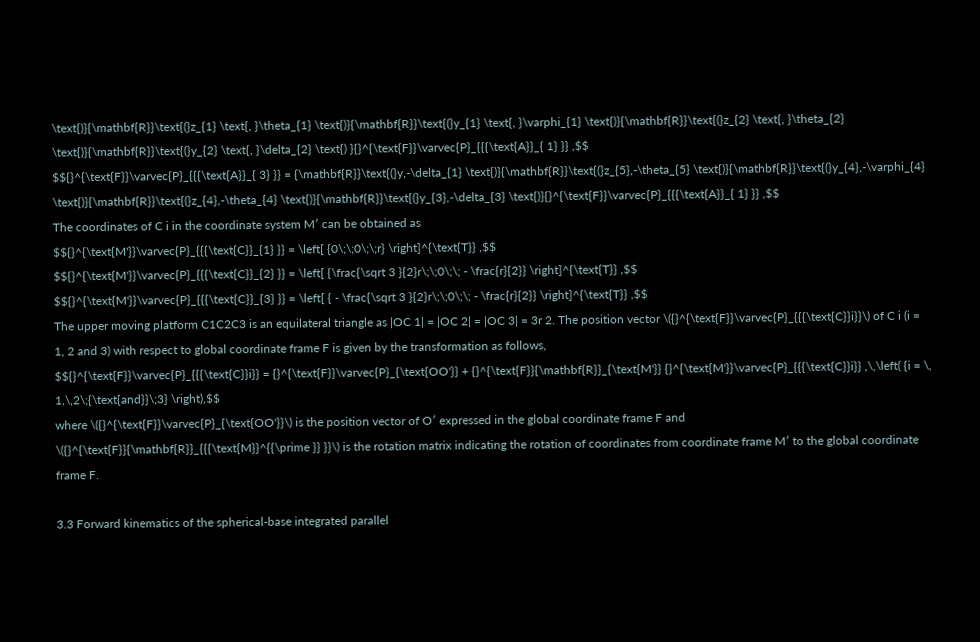\text{)}{\mathbf{R}}\text{(}z_{1} \text{, }\theta_{1} \text{)}{\mathbf{R}}\text{(}y_{1} \text{, }\varphi_{1} \text{)}{\mathbf{R}}\text{(}z_{2} \text{, }\theta_{2} \text{)}{\mathbf{R}}\text{(}y_{2} \text{, }\delta_{2} \text{) }{}^{\text{F}}\varvec{P}_{{{\text{A}}_{ 1} }} ,$$
$${}^{\text{F}}\varvec{P}_{{{\text{A}}_{ 3} }} = {\mathbf{R}}\text{(}y,-\delta_{1} \text{)}{\mathbf{R}}\text{(}z_{5},-\theta_{5} \text{)}{\mathbf{R}}\text{(}y_{4},-\varphi_{4} \text{)}{\mathbf{R}}\text{(}z_{4},-\theta_{4} \text{)}{\mathbf{R}}\text{(}y_{3},-\delta_{3} \text{)}{}^{\text{F}}\varvec{P}_{{{\text{A}}_{ 1} }} ,$$
The coordinates of C i in the coordinate system M′ can be obtained as
$${}^{\text{M'}}\varvec{P}_{{{\text{C}}_{1} }} = \left[ {0\;\;0\;\;r} \right]^{\text{T}} ,$$
$${}^{\text{M'}}\varvec{P}_{{{\text{C}}_{2} }} = \left[ {\frac{\sqrt 3 }{2}r\;\;0\;\; - \frac{r}{2}} \right]^{\text{T}} ,$$
$${}^{\text{M'}}\varvec{P}_{{{\text{C}}_{3} }} = \left[ { - \frac{\sqrt 3 }{2}r\;\;0\;\; - \frac{r}{2}} \right]^{\text{T}} ,$$
The upper moving platform C1C2C3 is an equilateral triangle as |OC 1| = |OC 2| = |OC 3| = 3r 2. The position vector \({}^{\text{F}}\varvec{P}_{{{\text{C}}i}}\) of C i (i = 1, 2 and 3) with respect to global coordinate frame F is given by the transformation as follows,
$${}^{\text{F}}\varvec{P}_{{{\text{C}}i}} = {}^{\text{F}}\varvec{P}_{\text{OO'}} + {}^{\text{F}}{\mathbf{R}}_{\text{M'}} {}^{\text{M'}}\varvec{P}_{{{\text{C}}i}} ,\,\left( {i = \, 1,\,2\;{\text{and}}\;3} \right),$$
where \({}^{\text{F}}\varvec{P}_{\text{OO'}}\) is the position vector of O′ expressed in the global coordinate frame F and \({}^{\text{F}}{\mathbf{R}}_{{{\text{M}}^{{\prime }} }}\) is the rotation matrix indicating the rotation of coordinates from coordinate frame M′ to the global coordinate frame F.

3.3 Forward kinematics of the spherical-base integrated parallel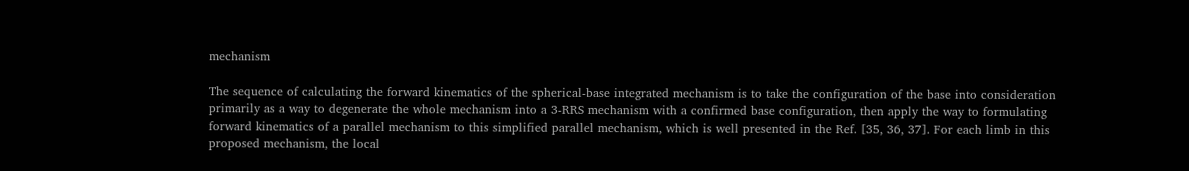mechanism

The sequence of calculating the forward kinematics of the spherical-base integrated mechanism is to take the configuration of the base into consideration primarily as a way to degenerate the whole mechanism into a 3-RRS mechanism with a confirmed base configuration, then apply the way to formulating forward kinematics of a parallel mechanism to this simplified parallel mechanism, which is well presented in the Ref. [35, 36, 37]. For each limb in this proposed mechanism, the local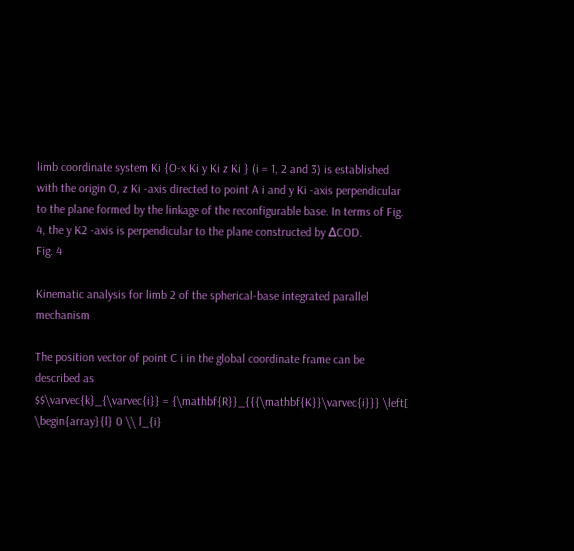limb coordinate system Ki {O-x Ki y Ki z Ki } (i = 1, 2 and 3) is established with the origin O, z Ki -axis directed to point A i and y Ki -axis perpendicular to the plane formed by the linkage of the reconfigurable base. In terms of Fig. 4, the y K2 -axis is perpendicular to the plane constructed by ∆COD.
Fig. 4

Kinematic analysis for limb 2 of the spherical-base integrated parallel mechanism

The position vector of point C i in the global coordinate frame can be described as
$$\varvec{k}_{\varvec{i}} = {\mathbf{R}}_{{{\mathbf{K}}\varvec{i}}} \left[ \begin{array}{l} 0 \\ l_{i}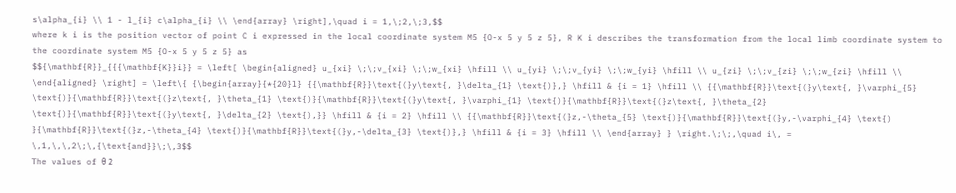s\alpha_{i} \\ 1 - l_{i} c\alpha_{i} \\ \end{array} \right],\quad i = 1,\;2,\;3,$$
where k i is the position vector of point C i expressed in the local coordinate system M5 {O-x 5 y 5 z 5}, R K i describes the transformation from the local limb coordinate system to the coordinate system M5 {O-x 5 y 5 z 5} as
$${\mathbf{R}}_{{{\mathbf{K}}i}} = \left[ \begin{aligned} u_{xi} \;\;v_{xi} \;\;w_{xi} \hfill \\ u_{yi} \;\;v_{yi} \;\;w_{yi} \hfill \\ u_{zi} \;\;v_{zi} \;\;w_{zi} \hfill \\ \end{aligned} \right] = \left\{ {\begin{array}{*{20}l} {{\mathbf{R}}\text{(}y\text{, }\delta_{1} \text{)},} \hfill & {i = 1} \hfill \\ {{\mathbf{R}}\text{(}y\text{, }\varphi_{5} \text{)}{\mathbf{R}}\text{(}z\text{, }\theta_{1} \text{)}{\mathbf{R}}\text{(}y\text{, }\varphi_{1} \text{)}{\mathbf{R}}\text{(}z\text{, }\theta_{2} \text{)}{\mathbf{R}}\text{(}y\text{, }\delta_{2} \text{),}} \hfill & {i = 2} \hfill \\ {{\mathbf{R}}\text{(}z,-\theta_{5} \text{)}{\mathbf{R}}\text{(}y,-\varphi_{4} \text{) }{\mathbf{R}}\text{(}z,-\theta_{4} \text{)}{\mathbf{R}}\text{(}y,-\delta_{3} \text{)},} \hfill & {i = 3} \hfill \\ \end{array} } \right.\;\;,\quad i\, = \,1,\,\,2\;\,{\text{and}}\;\,3$$
The values of θ 2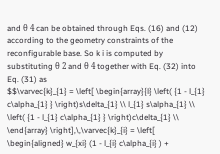and θ 4 can be obtained through Eqs. (16) and (12) according to the geometry constraints of the reconfigurable base. So k i is computed by substituting θ 2 and θ 4 together with Eq. (32) into Eq. (31) as
$$\varvec{k}_{1} = \left[ \begin{array}{l} \left( {1 - l_{1} c\alpha_{1} } \right)s\delta_{1} \\ l_{1} s\alpha_{1} \\ \left( {1 - l_{1} c\alpha_{1} } \right)c\delta_{1} \\ \end{array} \right],\,\varvec{k}_{i} = \left[ \begin{aligned} w_{xi} (1 - l_{i} c\alpha_{i} ) +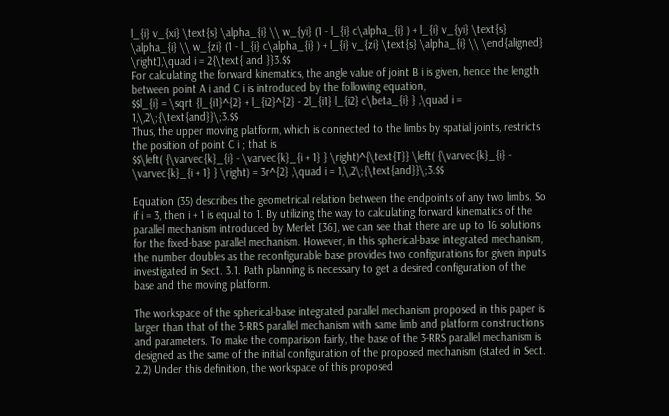l_{i} v_{xi} \text{s} \alpha_{i} \\ w_{yi} (1 - l_{i} c\alpha_{i} ) + l_{i} v_{yi} \text{s} \alpha_{i} \\ w_{zi} (1 - l_{i} c\alpha_{i} ) + l_{i} v_{zi} \text{s} \alpha_{i} \\ \end{aligned} \right],\quad i = 2{\text{ and }}3.$$
For calculating the forward kinematics, the angle value of joint B i is given, hence the length between point A i and C i is introduced by the following equation,
$$l_{i} = \sqrt {l_{i1}^{2} + l_{i2}^{2} - 2l_{i1} l_{i2} c\beta_{i} } ,\quad i = 1,\,2\;{\text{and}}\;3.$$
Thus, the upper moving platform, which is connected to the limbs by spatial joints, restricts the position of point C i ; that is
$$\left( {\varvec{k}_{i} - \varvec{k}_{i + 1} } \right)^{\text{T}} \left( {\varvec{k}_{i} - \varvec{k}_{i + 1} } \right) = 3r^{2} ,\quad i = 1,\,2\;{\text{and}}\;3.$$

Equation (35) describes the geometrical relation between the endpoints of any two limbs. So if i = 3, then i + 1 is equal to 1. By utilizing the way to calculating forward kinematics of the parallel mechanism introduced by Merlet [36], we can see that there are up to 16 solutions for the fixed-base parallel mechanism. However, in this spherical-base integrated mechanism, the number doubles as the reconfigurable base provides two configurations for given inputs investigated in Sect. 3.1. Path planning is necessary to get a desired configuration of the base and the moving platform.

The workspace of the spherical-base integrated parallel mechanism proposed in this paper is larger than that of the 3-RRS parallel mechanism with same limb and platform constructions and parameters. To make the comparison fairly, the base of the 3-RRS parallel mechanism is designed as the same of the initial configuration of the proposed mechanism (stated in Sect. 2.2) Under this definition, the workspace of this proposed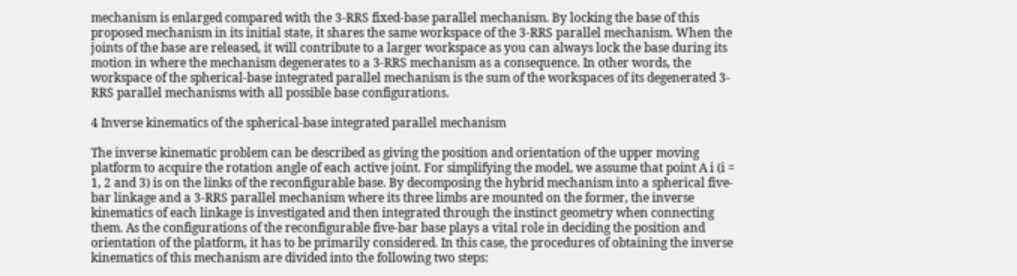mechanism is enlarged compared with the 3-RRS fixed-base parallel mechanism. By locking the base of this proposed mechanism in its initial state, it shares the same workspace of the 3-RRS parallel mechanism. When the joints of the base are released, it will contribute to a larger workspace as you can always lock the base during its motion in where the mechanism degenerates to a 3-RRS mechanism as a consequence. In other words, the workspace of the spherical-base integrated parallel mechanism is the sum of the workspaces of its degenerated 3-RRS parallel mechanisms with all possible base configurations.

4 Inverse kinematics of the spherical-base integrated parallel mechanism

The inverse kinematic problem can be described as giving the position and orientation of the upper moving platform to acquire the rotation angle of each active joint. For simplifying the model, we assume that point A i (i = 1, 2 and 3) is on the links of the reconfigurable base. By decomposing the hybrid mechanism into a spherical five-bar linkage and a 3-RRS parallel mechanism where its three limbs are mounted on the former, the inverse kinematics of each linkage is investigated and then integrated through the instinct geometry when connecting them. As the configurations of the reconfigurable five-bar base plays a vital role in deciding the position and orientation of the platform, it has to be primarily considered. In this case, the procedures of obtaining the inverse kinematics of this mechanism are divided into the following two steps: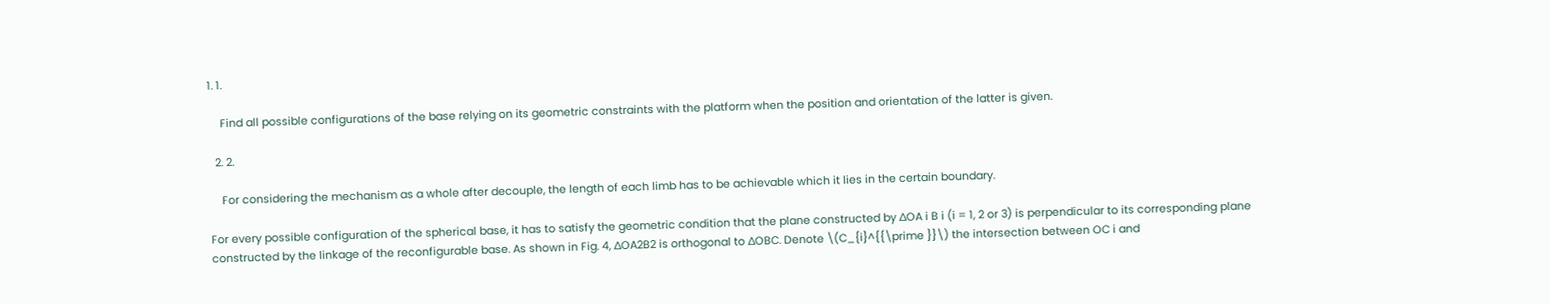1. 1.

    Find all possible configurations of the base relying on its geometric constraints with the platform when the position and orientation of the latter is given.

  2. 2.

    For considering the mechanism as a whole after decouple, the length of each limb has to be achievable which it lies in the certain boundary.

For every possible configuration of the spherical base, it has to satisfy the geometric condition that the plane constructed by ∆OA i B i (i = 1, 2 or 3) is perpendicular to its corresponding plane constructed by the linkage of the reconfigurable base. As shown in Fig. 4, ∆OA2B2 is orthogonal to ∆OBC. Denote \(C_{i}^{{\prime }}\) the intersection between OC i and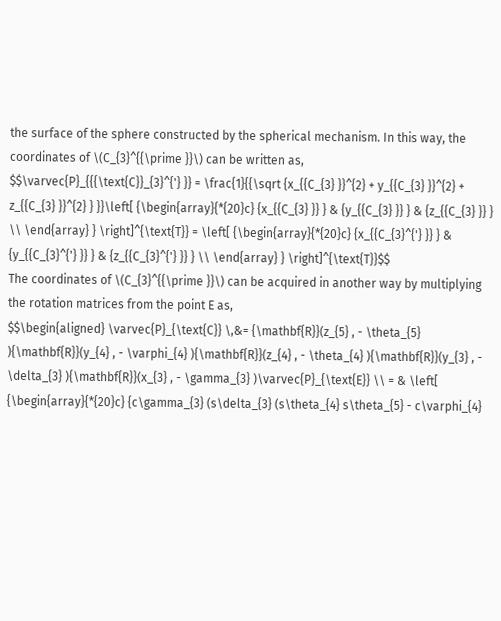the surface of the sphere constructed by the spherical mechanism. In this way, the coordinates of \(C_{3}^{{\prime }}\) can be written as,
$$\varvec{P}_{{{\text{C}}_{3}^{'} }} = \frac{1}{{\sqrt {x_{{C_{3} }}^{2} + y_{{C_{3} }}^{2} + z_{{C_{3} }}^{2} } }}\left[ {\begin{array}{*{20}c} {x_{{C_{3} }} } & {y_{{C_{3} }} } & {z_{{C_{3} }} } \\ \end{array} } \right]^{\text{T}} = \left[ {\begin{array}{*{20}c} {x_{{C_{3}^{'} }} } & {y_{{C_{3}^{'} }} } & {z_{{C_{3}^{'} }} } \\ \end{array} } \right]^{\text{T}}$$
The coordinates of \(C_{3}^{{\prime }}\) can be acquired in another way by multiplying the rotation matrices from the point E as,
$$\begin{aligned} \varvec{P}_{\text{C}} \,&= {\mathbf{R}}(z_{5} , - \theta_{5} ){\mathbf{R}}(y_{4} , - \varphi_{4} ){\mathbf{R}}(z_{4} , - \theta_{4} ){\mathbf{R}}(y_{3} , - \delta_{3} ){\mathbf{R}}(x_{3} , - \gamma_{3} )\varvec{P}_{\text{E}} \\ = & \left[ {\begin{array}{*{20}c} {c\gamma_{3} (s\delta_{3} (s\theta_{4} s\theta_{5} - c\varphi_{4}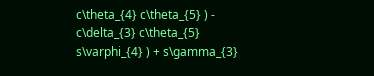c\theta_{4} c\theta_{5} ) - c\delta_{3} c\theta_{5} s\varphi_{4} ) + s\gamma_{3}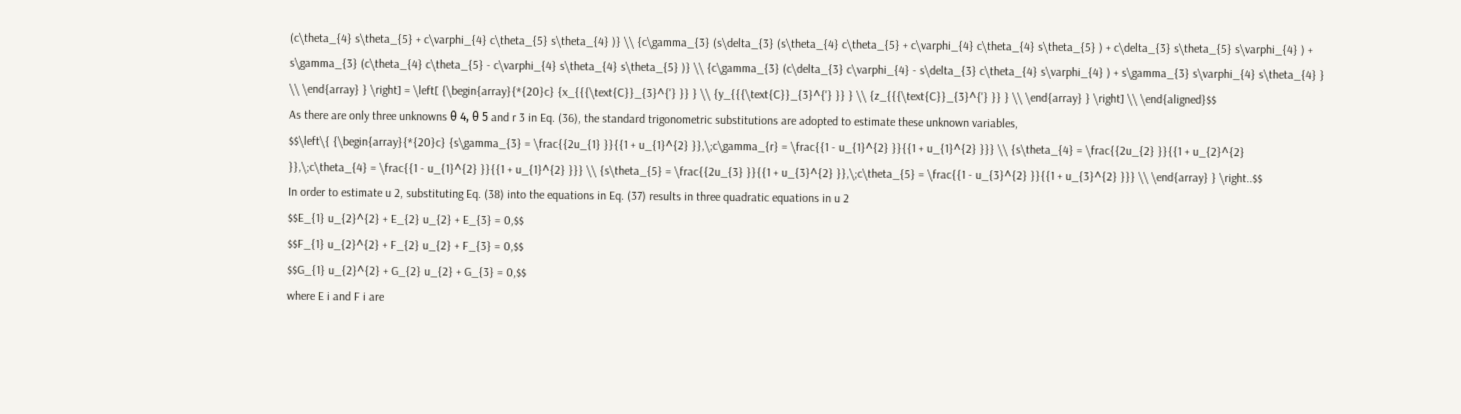(c\theta_{4} s\theta_{5} + c\varphi_{4} c\theta_{5} s\theta_{4} )} \\ {c\gamma_{3} (s\delta_{3} (s\theta_{4} c\theta_{5} + c\varphi_{4} c\theta_{4} s\theta_{5} ) + c\delta_{3} s\theta_{5} s\varphi_{4} ) + s\gamma_{3} (c\theta_{4} c\theta_{5} - c\varphi_{4} s\theta_{4} s\theta_{5} )} \\ {c\gamma_{3} (c\delta_{3} c\varphi_{4} - s\delta_{3} c\theta_{4} s\varphi_{4} ) + s\gamma_{3} s\varphi_{4} s\theta_{4} } \\ \end{array} } \right] = \left[ {\begin{array}{*{20}c} {x_{{{\text{C}}_{3}^{'} }} } \\ {y_{{{\text{C}}_{3}^{'} }} } \\ {z_{{{\text{C}}_{3}^{'} }} } \\ \end{array} } \right] \\ \end{aligned}$$
As there are only three unknowns θ 4, θ 5 and r 3 in Eq. (36), the standard trigonometric substitutions are adopted to estimate these unknown variables,
$$\left\{ {\begin{array}{*{20}c} {s\gamma_{3} = \frac{{2u_{1} }}{{1 + u_{1}^{2} }},\;c\gamma_{r} = \frac{{1 - u_{1}^{2} }}{{1 + u_{1}^{2} }}} \\ {s\theta_{4} = \frac{{2u_{2} }}{{1 + u_{2}^{2} }},\;c\theta_{4} = \frac{{1 - u_{1}^{2} }}{{1 + u_{1}^{2} }}} \\ {s\theta_{5} = \frac{{2u_{3} }}{{1 + u_{3}^{2} }},\;c\theta_{5} = \frac{{1 - u_{3}^{2} }}{{1 + u_{3}^{2} }}} \\ \end{array} } \right..$$
In order to estimate u 2, substituting Eq. (38) into the equations in Eq. (37) results in three quadratic equations in u 2
$$E_{1} u_{2}^{2} + E_{2} u_{2} + E_{3} = 0,$$
$$F_{1} u_{2}^{2} + F_{2} u_{2} + F_{3} = 0,$$
$$G_{1} u_{2}^{2} + G_{2} u_{2} + G_{3} = 0,$$
where E i and F i are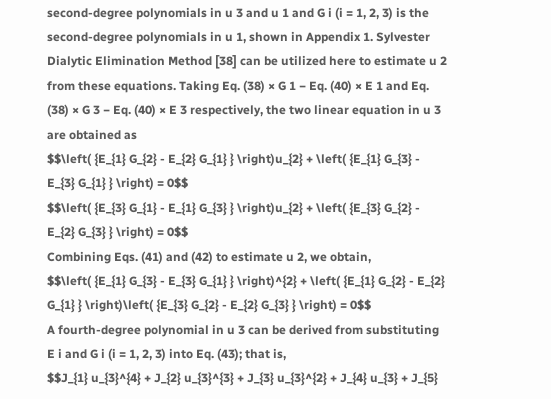second-degree polynomials in u 3 and u 1 and G i (i = 1, 2, 3) is the second-degree polynomials in u 1, shown in Appendix 1. Sylvester Dialytic Elimination Method [38] can be utilized here to estimate u 2 from these equations. Taking Eq. (38) × G 1 − Eq. (40) × E 1 and Eq. (38) × G 3 − Eq. (40) × E 3 respectively, the two linear equation in u 3 are obtained as
$$\left( {E_{1} G_{2} - E_{2} G_{1} } \right)u_{2} + \left( {E_{1} G_{3} - E_{3} G_{1} } \right) = 0$$
$$\left( {E_{3} G_{1} - E_{1} G_{3} } \right)u_{2} + \left( {E_{3} G_{2} - E_{2} G_{3} } \right) = 0$$
Combining Eqs. (41) and (42) to estimate u 2, we obtain,
$$\left( {E_{1} G_{3} - E_{3} G_{1} } \right)^{2} + \left( {E_{1} G_{2} - E_{2} G_{1} } \right)\left( {E_{3} G_{2} - E_{2} G_{3} } \right) = 0$$
A fourth-degree polynomial in u 3 can be derived from substituting E i and G i (i = 1, 2, 3) into Eq. (43); that is,
$$J_{1} u_{3}^{4} + J_{2} u_{3}^{3} + J_{3} u_{3}^{2} + J_{4} u_{3} + J_{5}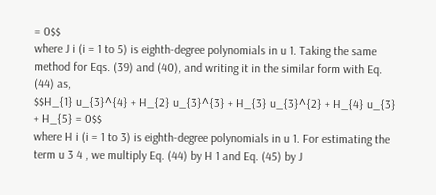= 0$$
where J i (i = 1 to 5) is eighth-degree polynomials in u 1. Taking the same method for Eqs. (39) and (40), and writing it in the similar form with Eq. (44) as,
$$H_{1} u_{3}^{4} + H_{2} u_{3}^{3} + H_{3} u_{3}^{2} + H_{4} u_{3} + H_{5} = 0$$
where H i (i = 1 to 3) is eighth-degree polynomials in u 1. For estimating the term u 3 4 , we multiply Eq. (44) by H 1 and Eq. (45) by J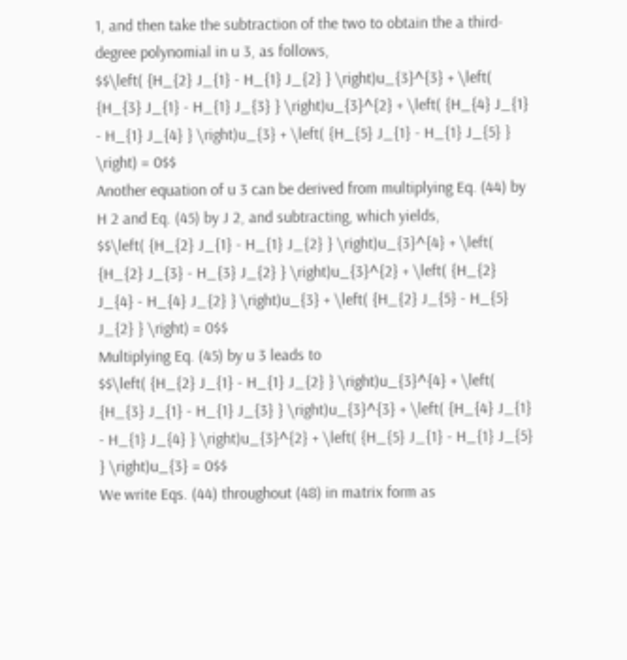1, and then take the subtraction of the two to obtain the a third-degree polynomial in u 3, as follows,
$$\left( {H_{2} J_{1} - H_{1} J_{2} } \right)u_{3}^{3} + \left( {H_{3} J_{1} - H_{1} J_{3} } \right)u_{3}^{2} + \left( {H_{4} J_{1} - H_{1} J_{4} } \right)u_{3} + \left( {H_{5} J_{1} - H_{1} J_{5} } \right) = 0$$
Another equation of u 3 can be derived from multiplying Eq. (44) by H 2 and Eq. (45) by J 2, and subtracting, which yields,
$$\left( {H_{2} J_{1} - H_{1} J_{2} } \right)u_{3}^{4} + \left( {H_{2} J_{3} - H_{3} J_{2} } \right)u_{3}^{2} + \left( {H_{2} J_{4} - H_{4} J_{2} } \right)u_{3} + \left( {H_{2} J_{5} - H_{5} J_{2} } \right) = 0$$
Multiplying Eq. (45) by u 3 leads to
$$\left( {H_{2} J_{1} - H_{1} J_{2} } \right)u_{3}^{4} + \left( {H_{3} J_{1} - H_{1} J_{3} } \right)u_{3}^{3} + \left( {H_{4} J_{1} - H_{1} J_{4} } \right)u_{3}^{2} + \left( {H_{5} J_{1} - H_{1} J_{5} } \right)u_{3} = 0$$
We write Eqs. (44) throughout (48) in matrix form as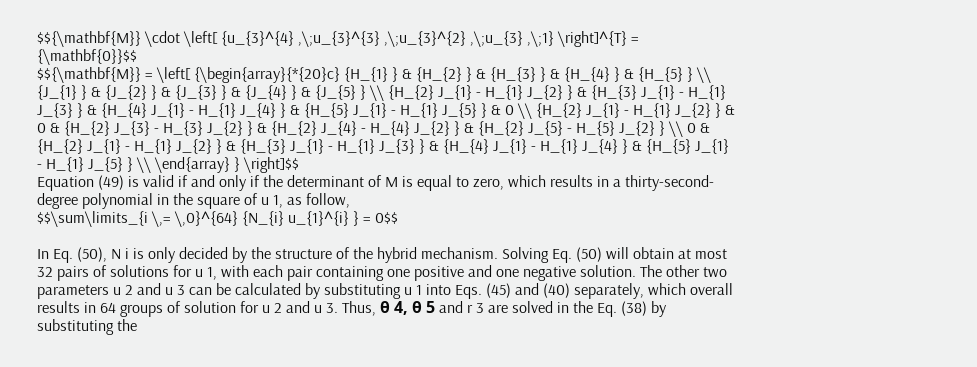$${\mathbf{M}} \cdot \left[ {u_{3}^{4} ,\;u_{3}^{3} ,\;u_{3}^{2} ,\;u_{3} ,\;1} \right]^{T} = {\mathbf{0}}$$
$${\mathbf{M}} = \left[ {\begin{array}{*{20}c} {H_{1} } & {H_{2} } & {H_{3} } & {H_{4} } & {H_{5} } \\ {J_{1} } & {J_{2} } & {J_{3} } & {J_{4} } & {J_{5} } \\ {H_{2} J_{1} - H_{1} J_{2} } & {H_{3} J_{1} - H_{1} J_{3} } & {H_{4} J_{1} - H_{1} J_{4} } & {H_{5} J_{1} - H_{1} J_{5} } & 0 \\ {H_{2} J_{1} - H_{1} J_{2} } & 0 & {H_{2} J_{3} - H_{3} J_{2} } & {H_{2} J_{4} - H_{4} J_{2} } & {H_{2} J_{5} - H_{5} J_{2} } \\ 0 & {H_{2} J_{1} - H_{1} J_{2} } & {H_{3} J_{1} - H_{1} J_{3} } & {H_{4} J_{1} - H_{1} J_{4} } & {H_{5} J_{1} - H_{1} J_{5} } \\ \end{array} } \right]$$
Equation (49) is valid if and only if the determinant of M is equal to zero, which results in a thirty-second-degree polynomial in the square of u 1, as follow,
$$\sum\limits_{i \,= \,0}^{64} {N_{i} u_{1}^{i} } = 0$$

In Eq. (50), N i is only decided by the structure of the hybrid mechanism. Solving Eq. (50) will obtain at most 32 pairs of solutions for u 1, with each pair containing one positive and one negative solution. The other two parameters u 2 and u 3 can be calculated by substituting u 1 into Eqs. (45) and (40) separately, which overall results in 64 groups of solution for u 2 and u 3. Thus, θ 4, θ 5 and r 3 are solved in the Eq. (38) by substituting the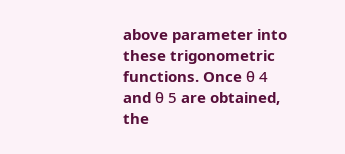above parameter into these trigonometric functions. Once θ 4 and θ 5 are obtained, the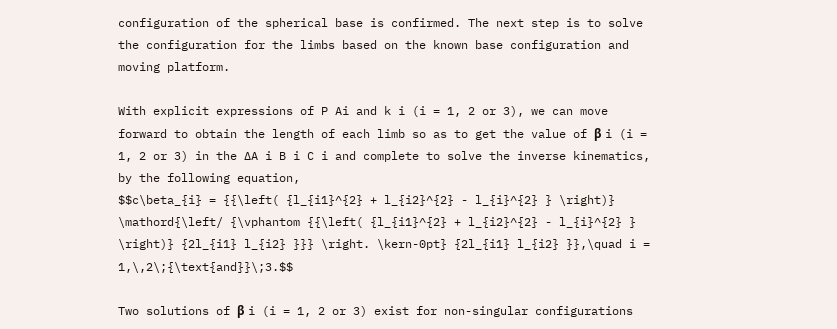configuration of the spherical base is confirmed. The next step is to solve the configuration for the limbs based on the known base configuration and moving platform.

With explicit expressions of P Ai and k i (i = 1, 2 or 3), we can move forward to obtain the length of each limb so as to get the value of β i (i = 1, 2 or 3) in the ∆A i B i C i and complete to solve the inverse kinematics, by the following equation,
$$c\beta_{i} = {{\left( {l_{i1}^{2} + l_{i2}^{2} - l_{i}^{2} } \right)} \mathord{\left/ {\vphantom {{\left( {l_{i1}^{2} + l_{i2}^{2} - l_{i}^{2} } \right)} {2l_{i1} l_{i2} }}} \right. \kern-0pt} {2l_{i1} l_{i2} }},\quad i = 1,\,2\;{\text{and}}\;3.$$

Two solutions of β i (i = 1, 2 or 3) exist for non-singular configurations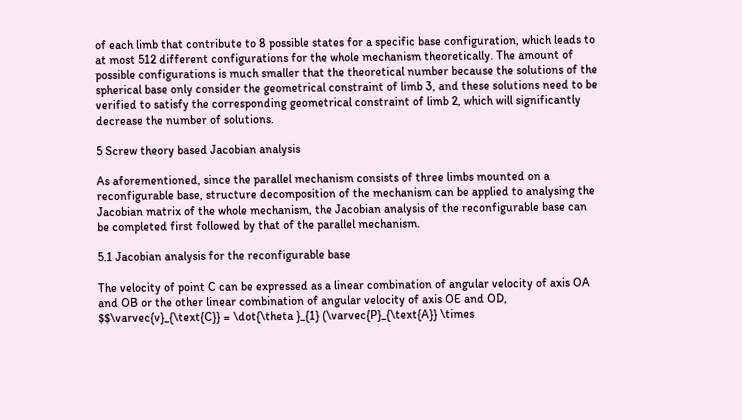of each limb that contribute to 8 possible states for a specific base configuration, which leads to at most 512 different configurations for the whole mechanism theoretically. The amount of possible configurations is much smaller that the theoretical number because the solutions of the spherical base only consider the geometrical constraint of limb 3, and these solutions need to be verified to satisfy the corresponding geometrical constraint of limb 2, which will significantly decrease the number of solutions.

5 Screw theory based Jacobian analysis

As aforementioned, since the parallel mechanism consists of three limbs mounted on a reconfigurable base, structure decomposition of the mechanism can be applied to analysing the Jacobian matrix of the whole mechanism, the Jacobian analysis of the reconfigurable base can be completed first followed by that of the parallel mechanism.

5.1 Jacobian analysis for the reconfigurable base

The velocity of point C can be expressed as a linear combination of angular velocity of axis OA and OB or the other linear combination of angular velocity of axis OE and OD,
$$\varvec{v}_{\text{C}} = \dot{\theta }_{1} (\varvec{P}_{\text{A}} \times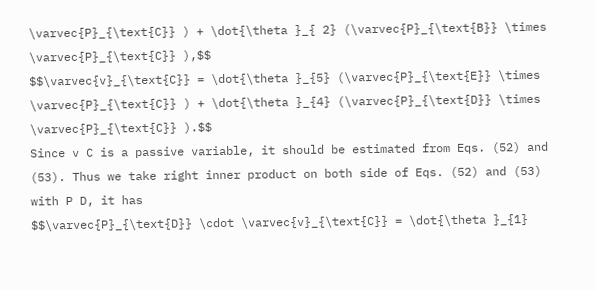\varvec{P}_{\text{C}} ) + \dot{\theta }_{ 2} (\varvec{P}_{\text{B}} \times \varvec{P}_{\text{C}} ),$$
$$\varvec{v}_{\text{C}} = \dot{\theta }_{5} (\varvec{P}_{\text{E}} \times \varvec{P}_{\text{C}} ) + \dot{\theta }_{4} (\varvec{P}_{\text{D}} \times \varvec{P}_{\text{C}} ).$$
Since v C is a passive variable, it should be estimated from Eqs. (52) and (53). Thus we take right inner product on both side of Eqs. (52) and (53) with P D, it has
$$\varvec{P}_{\text{D}} \cdot \varvec{v}_{\text{C}} = \dot{\theta }_{1}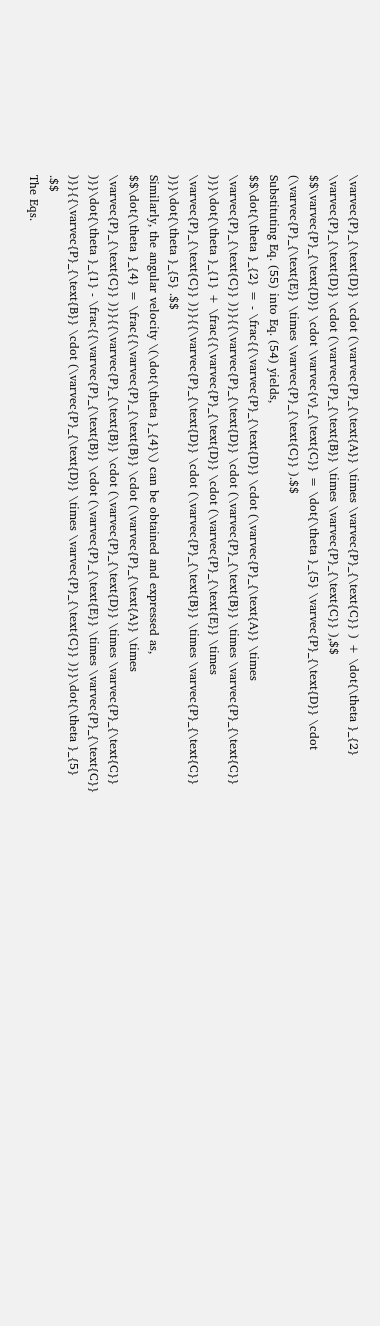\varvec{P}_{\text{D}} \cdot (\varvec{P}_{\text{A}} \times \varvec{P}_{\text{C}} ) + \dot{\theta }_{2} \varvec{P}_{\text{D}} \cdot (\varvec{P}_{\text{B}} \times \varvec{P}_{\text{C}} ),$$
$$\varvec{P}_{\text{D}} \cdot \varvec{v}_{\text{C}} = \dot{\theta }_{5} \varvec{P}_{\text{D}} \cdot (\varvec{P}_{\text{E}} \times \varvec{P}_{\text{C}} ).$$
Substituting Eq. (55) into Eq. (54) yields,
$$\dot{\theta }_{2} = - \frac{{\varvec{P}_{\text{D}} \cdot (\varvec{P}_{\text{A}} \times \varvec{P}_{\text{C}} )}}{{\varvec{P}_{\text{D}} \cdot (\varvec{P}_{\text{B}} \times \varvec{P}_{\text{C}} )}}\dot{\theta }_{1} + \frac{{\varvec{P}_{\text{D}} \cdot (\varvec{P}_{\text{E}} \times \varvec{P}_{\text{C}} )}}{{\varvec{P}_{\text{D}} \cdot (\varvec{P}_{\text{B}} \times \varvec{P}_{\text{C}} )}}\dot{\theta }_{5} .$$
Similarly, the angular velocity \(\dot{\theta }_{4}\) can be obtained and expressed as,
$$\dot{\theta }_{4} = \frac{{\varvec{P}_{\text{B}} \cdot (\varvec{P}_{\text{A}} \times \varvec{P}_{\text{C}} )}}{{\varvec{P}_{\text{B}} \cdot (\varvec{P}_{\text{D}} \times \varvec{P}_{\text{C}} )}}\dot{\theta }_{1} - \frac{{\varvec{P}_{\text{B}} \cdot (\varvec{P}_{\text{E}} \times \varvec{P}_{\text{C}} )}}{{\varvec{P}_{\text{B}} \cdot (\varvec{P}_{\text{D}} \times \varvec{P}_{\text{C}} )}}\dot{\theta }_{5} .$$
The Eqs.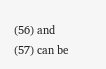(56) and (57) can be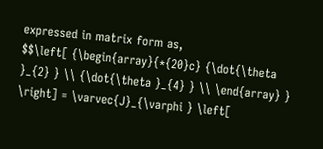expressed in matrix form as,
$$\left[ {\begin{array}{*{20}c} {\dot{\theta }_{2} } \\ {\dot{\theta }_{4} } \\ \end{array} } \right] = \varvec{J}_{\varphi } \left[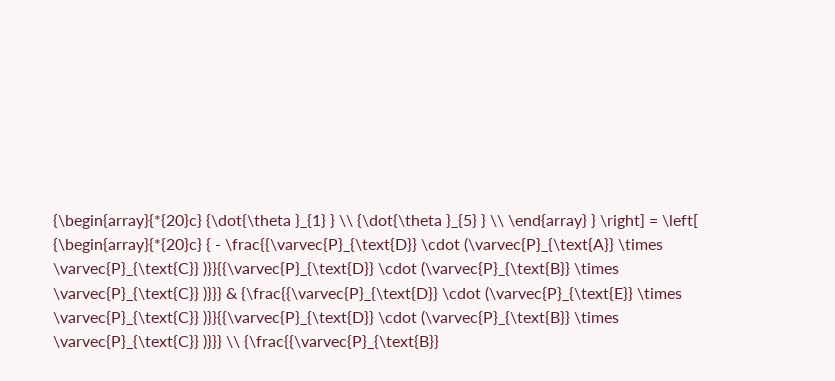{\begin{array}{*{20}c} {\dot{\theta }_{1} } \\ {\dot{\theta }_{5} } \\ \end{array} } \right] = \left[ {\begin{array}{*{20}c} { - \frac{{\varvec{P}_{\text{D}} \cdot (\varvec{P}_{\text{A}} \times \varvec{P}_{\text{C}} )}}{{\varvec{P}_{\text{D}} \cdot (\varvec{P}_{\text{B}} \times \varvec{P}_{\text{C}} )}}} & {\frac{{\varvec{P}_{\text{D}} \cdot (\varvec{P}_{\text{E}} \times \varvec{P}_{\text{C}} )}}{{\varvec{P}_{\text{D}} \cdot (\varvec{P}_{\text{B}} \times \varvec{P}_{\text{C}} )}}} \\ {\frac{{\varvec{P}_{\text{B}}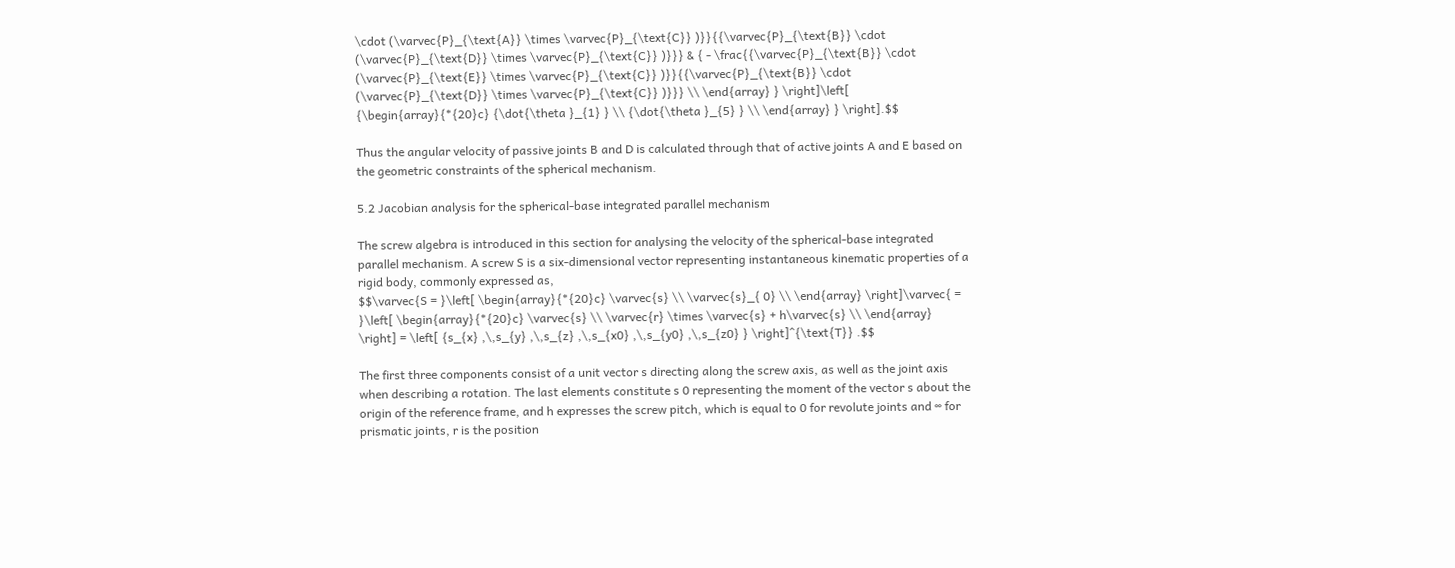\cdot (\varvec{P}_{\text{A}} \times \varvec{P}_{\text{C}} )}}{{\varvec{P}_{\text{B}} \cdot (\varvec{P}_{\text{D}} \times \varvec{P}_{\text{C}} )}}} & { - \frac{{\varvec{P}_{\text{B}} \cdot (\varvec{P}_{\text{E}} \times \varvec{P}_{\text{C}} )}}{{\varvec{P}_{\text{B}} \cdot (\varvec{P}_{\text{D}} \times \varvec{P}_{\text{C}} )}}} \\ \end{array} } \right]\left[ {\begin{array}{*{20}c} {\dot{\theta }_{1} } \\ {\dot{\theta }_{5} } \\ \end{array} } \right].$$

Thus the angular velocity of passive joints B and D is calculated through that of active joints A and E based on the geometric constraints of the spherical mechanism.

5.2 Jacobian analysis for the spherical-base integrated parallel mechanism

The screw algebra is introduced in this section for analysing the velocity of the spherical-base integrated parallel mechanism. A screw S is a six-dimensional vector representing instantaneous kinematic properties of a rigid body, commonly expressed as,
$$\varvec{S = }\left[ \begin{array}{*{20}c} \varvec{s} \\ \varvec{s}_{ 0} \\ \end{array} \right]\varvec{ = }\left[ \begin{array}{*{20}c} \varvec{s} \\ \varvec{r} \times \varvec{s} + h\varvec{s} \\ \end{array} \right] = \left[ {s_{x} ,\,s_{y} ,\,s_{z} ,\,s_{x0} ,\,s_{y0} ,\,s_{z0} } \right]^{\text{T}} .$$

The first three components consist of a unit vector s directing along the screw axis, as well as the joint axis when describing a rotation. The last elements constitute s 0 representing the moment of the vector s about the origin of the reference frame, and h expresses the screw pitch, which is equal to 0 for revolute joints and ∞ for prismatic joints, r is the position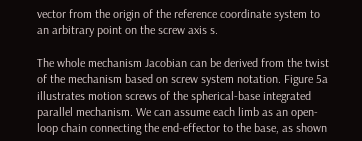vector from the origin of the reference coordinate system to an arbitrary point on the screw axis s.

The whole mechanism Jacobian can be derived from the twist of the mechanism based on screw system notation. Figure 5a illustrates motion screws of the spherical-base integrated parallel mechanism. We can assume each limb as an open-loop chain connecting the end-effector to the base, as shown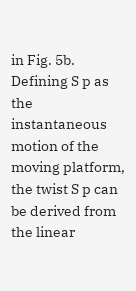in Fig. 5b. Defining S p as the instantaneous motion of the moving platform, the twist S p can be derived from the linear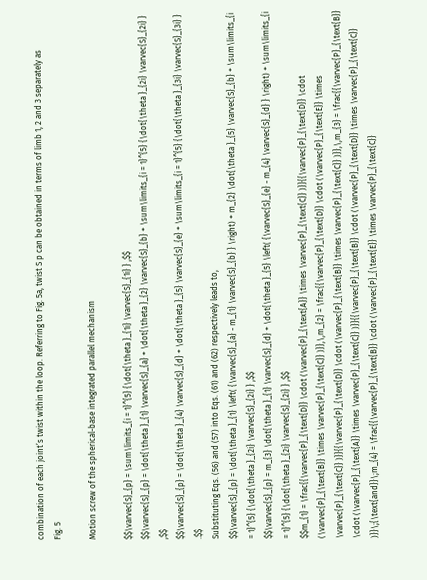combination of each joint’s twist within the loop. Referring to Fig. 5a, twist S p can be obtained in terms of limb 1, 2 and 3 separately as
Fig. 5

Motion screw of the spherical-base integrated parallel mechanism

$$\varvec{S}_{p} = \sum\limits_{i = 1}^{5} {\dot{\theta }_{1i} \varvec{S}_{1i} } ,$$
$$\varvec{S}_{p} = \dot{\theta }_{1} \varvec{S}_{a} + \dot{\theta }_{2} \varvec{S}_{b} + \sum\limits_{i = 1}^{5} {\dot{\theta }_{2i} \varvec{S}_{2i} } ,$$
$$\varvec{S}_{p} = \dot{\theta }_{4} \varvec{S}_{d} + \dot{\theta }_{5} \varvec{S}_{e} + \sum\limits_{i = 1}^{5} {\dot{\theta }_{3i} \varvec{S}_{3i} } .$$
Substituting Eqs. (56) and (57) into Eqs. (61) and (62) respectively leads to,
$$\varvec{S}_{p} = \dot{\theta }_{1} \left( {\varvec{S}_{a} - m_{1} \varvec{S}_{b} } \right) + m_{2} \dot{\theta }_{5} \varvec{S}_{b} + \sum\limits_{i = 1}^{5} {\dot{\theta }_{2i} \varvec{S}_{2i} } ,$$
$$\varvec{S}_{p} = m_{3} \dot{\theta }_{1} \varvec{S}_{d} + \dot{\theta }_{5} \left( {\varvec{S}_{e} - m_{4} \varvec{S}_{d} } \right) + \sum\limits_{i = 1}^{5} {\dot{\theta }_{2i} \varvec{S}_{2i} } ,$$
$$m_{1} = \frac{{\varvec{P}_{\text{D}} \cdot (\varvec{P}_{\text{A}} \times \varvec{P}_{\text{C}} )}}{{\varvec{P}_{\text{D}} \cdot (\varvec{P}_{\text{B}} \times \varvec{P}_{\text{C}} )}},\,m_{2} = \frac{{\varvec{P}_{\text{D}} \cdot (\varvec{P}_{\text{E}} \times \varvec{P}_{\text{C}} )}}{{\varvec{P}_{\text{D}} \cdot (\varvec{P}_{\text{B}} \times \varvec{P}_{\text{C}} )}},\,m_{3} = \frac{{\varvec{P}_{\text{B}} \cdot (\varvec{P}_{\text{A}} \times \varvec{P}_{\text{C}} )}}{{\varvec{P}_{\text{B}} \cdot (\varvec{P}_{\text{D}} \times \varvec{P}_{\text{C}} )}}\;{\text{and}}\;m_{4} = \frac{{\varvec{P}_{\text{B}} \cdot (\varvec{P}_{\text{E}} \times \varvec{P}_{\text{C}}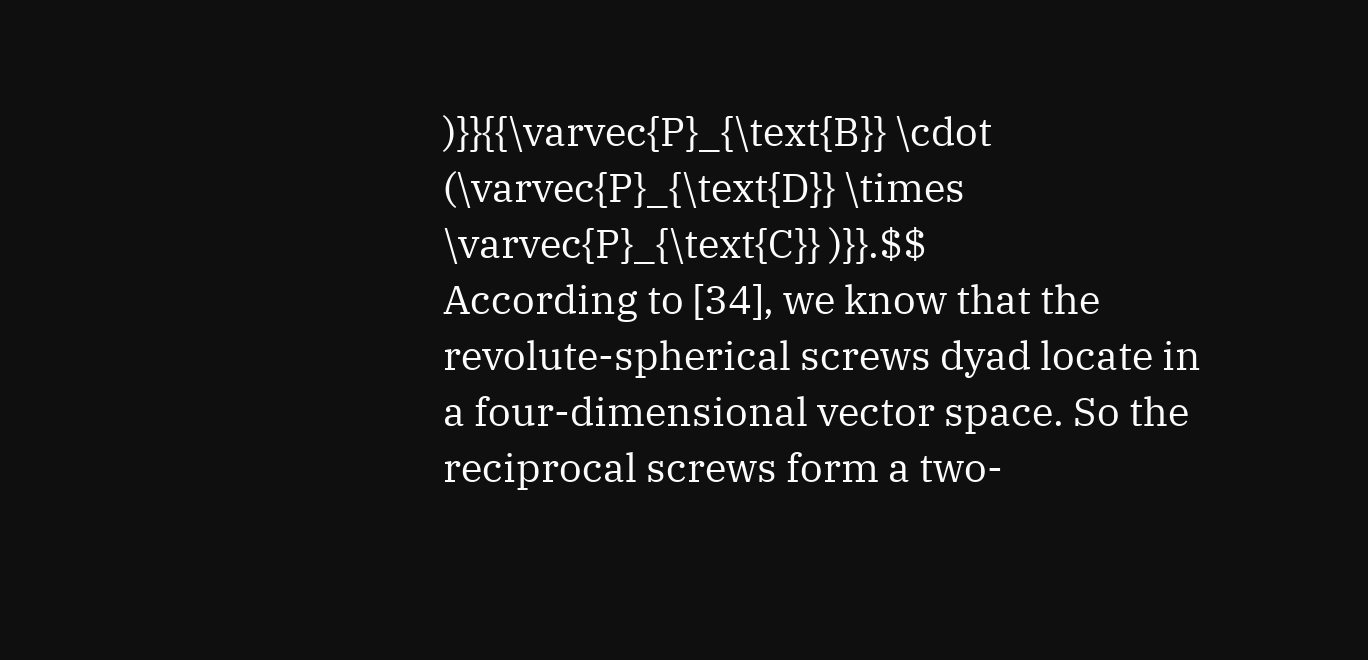)}}{{\varvec{P}_{\text{B}} \cdot (\varvec{P}_{\text{D}} \times \varvec{P}_{\text{C}} )}}.$$
According to [34], we know that the revolute-spherical screws dyad locate in a four-dimensional vector space. So the reciprocal screws form a two-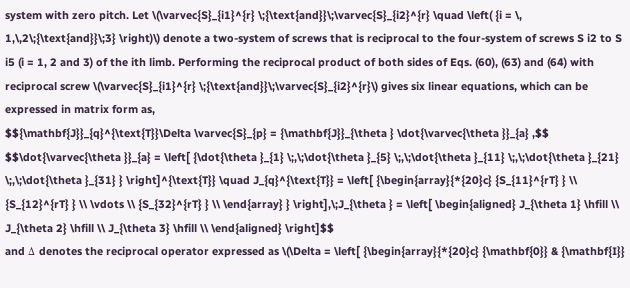system with zero pitch. Let \(\varvec{S}_{i1}^{r} \;{\text{and}}\;\varvec{S}_{i2}^{r} \quad \left( {i = \, 1,\,2\;{\text{and}}\;3} \right)\) denote a two-system of screws that is reciprocal to the four-system of screws S i2 to S i5 (i = 1, 2 and 3) of the ith limb. Performing the reciprocal product of both sides of Eqs. (60), (63) and (64) with reciprocal screw \(\varvec{S}_{i1}^{r} \;{\text{and}}\;\varvec{S}_{i2}^{r}\) gives six linear equations, which can be expressed in matrix form as,
$${\mathbf{J}}_{q}^{\text{T}}\Delta \varvec{S}_{p} = {\mathbf{J}}_{\theta } \dot{\varvec{\theta }}_{a} ,$$
$$\dot{\varvec{\theta }}_{a} = \left[ {\dot{\theta }_{1} \;,\;\dot{\theta }_{5} \;,\;\dot{\theta }_{11} \;,\;\dot{\theta }_{21} \;,\;\dot{\theta }_{31} } \right]^{\text{T}} \quad J_{q}^{\text{T}} = \left[ {\begin{array}{*{20}c} {S_{11}^{rT} } \\ {S_{12}^{rT} } \\ \vdots \\ {S_{32}^{rT} } \\ \end{array} } \right],\;J_{\theta } = \left[ \begin{aligned} J_{\theta 1} \hfill \\ J_{\theta 2} \hfill \\ J_{\theta 3} \hfill \\ \end{aligned} \right]$$
and Δ denotes the reciprocal operator expressed as \(\Delta = \left[ {\begin{array}{*{20}c} {\mathbf{0}} & {\mathbf{I}}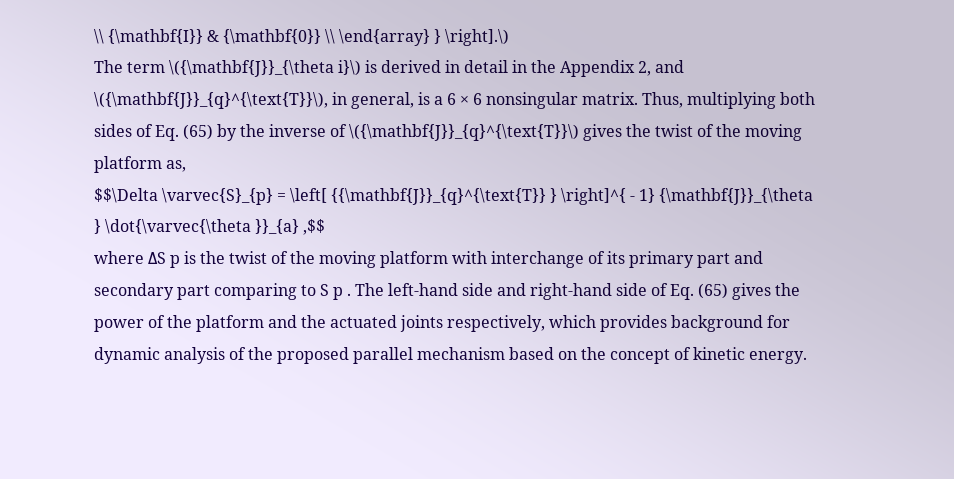\\ {\mathbf{I}} & {\mathbf{0}} \\ \end{array} } \right].\)
The term \({\mathbf{J}}_{\theta i}\) is derived in detail in the Appendix 2, and \({\mathbf{J}}_{q}^{\text{T}}\), in general, is a 6 × 6 nonsingular matrix. Thus, multiplying both sides of Eq. (65) by the inverse of \({\mathbf{J}}_{q}^{\text{T}}\) gives the twist of the moving platform as,
$$\Delta \varvec{S}_{p} = \left[ {{\mathbf{J}}_{q}^{\text{T}} } \right]^{ - 1} {\mathbf{J}}_{\theta } \dot{\varvec{\theta }}_{a} ,$$
where ΔS p is the twist of the moving platform with interchange of its primary part and secondary part comparing to S p . The left-hand side and right-hand side of Eq. (65) gives the power of the platform and the actuated joints respectively, which provides background for dynamic analysis of the proposed parallel mechanism based on the concept of kinetic energy.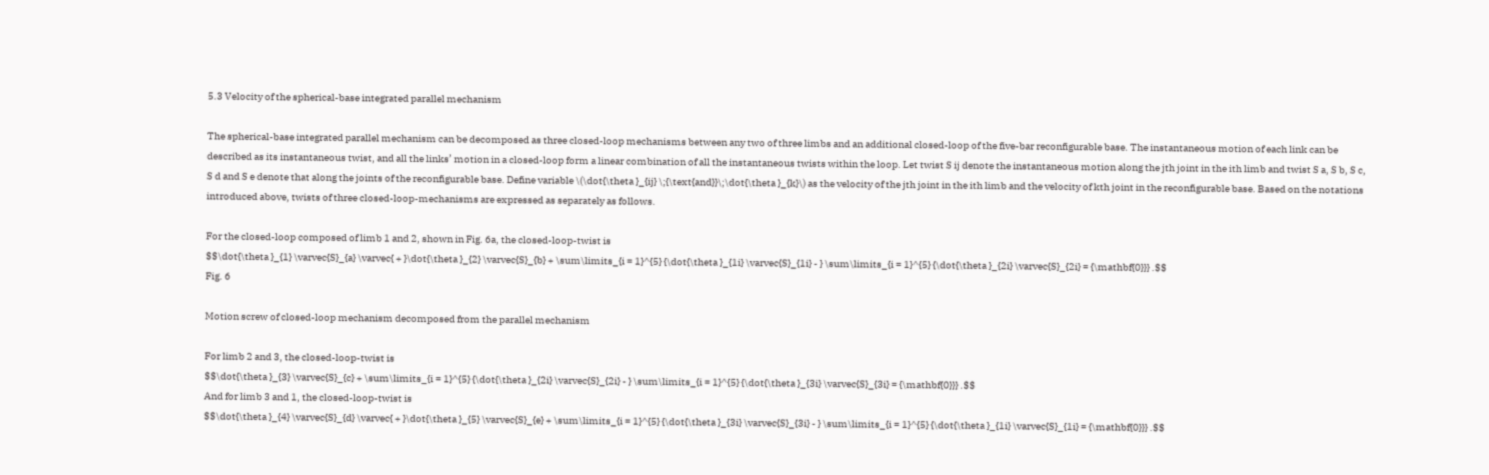5.3 Velocity of the spherical-base integrated parallel mechanism

The spherical-base integrated parallel mechanism can be decomposed as three closed-loop mechanisms between any two of three limbs and an additional closed-loop of the five-bar reconfigurable base. The instantaneous motion of each link can be described as its instantaneous twist, and all the links’ motion in a closed-loop form a linear combination of all the instantaneous twists within the loop. Let twist S ij denote the instantaneous motion along the jth joint in the ith limb and twist S a, S b, S c, S d and S e denote that along the joints of the reconfigurable base. Define variable \(\dot{\theta }_{ij} \;{\text{and}}\;\dot{\theta }_{k}\) as the velocity of the jth joint in the ith limb and the velocity of kth joint in the reconfigurable base. Based on the notations introduced above, twists of three closed-loop-mechanisms are expressed as separately as follows.

For the closed-loop composed of limb 1 and 2, shown in Fig. 6a, the closed-loop-twist is
$$\dot{\theta }_{1} \varvec{S}_{a} \varvec{ + }\dot{\theta }_{2} \varvec{S}_{b} + \sum\limits_{i = 1}^{5} {\dot{\theta }_{1i} \varvec{S}_{1i} - } \sum\limits_{i = 1}^{5} {\dot{\theta }_{2i} \varvec{S}_{2i} = {\mathbf{0}}} .$$
Fig. 6

Motion screw of closed-loop mechanism decomposed from the parallel mechanism

For limb 2 and 3, the closed-loop-twist is
$$\dot{\theta }_{3} \varvec{S}_{c} + \sum\limits_{i = 1}^{5} {\dot{\theta }_{2i} \varvec{S}_{2i} - } \sum\limits_{i = 1}^{5} {\dot{\theta }_{3i} \varvec{S}_{3i} = {\mathbf{0}}} .$$
And for limb 3 and 1, the closed-loop-twist is
$$\dot{\theta }_{4} \varvec{S}_{d} \varvec{ + }\dot{\theta }_{5} \varvec{S}_{e} + \sum\limits_{i = 1}^{5} {\dot{\theta }_{3i} \varvec{S}_{3i} - } \sum\limits_{i = 1}^{5} {\dot{\theta }_{1i} \varvec{S}_{1i} = {\mathbf{0}}} .$$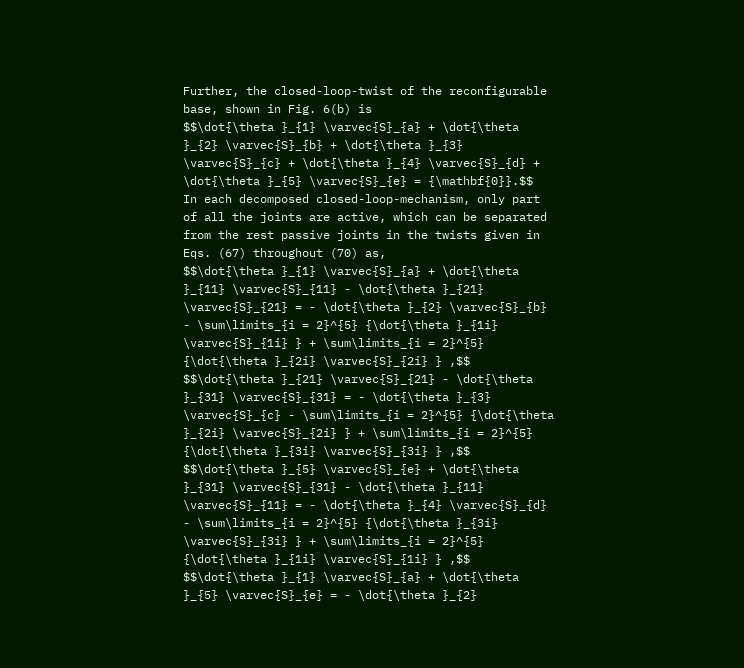Further, the closed-loop-twist of the reconfigurable base, shown in Fig. 6(b) is
$$\dot{\theta }_{1} \varvec{S}_{a} + \dot{\theta }_{2} \varvec{S}_{b} + \dot{\theta }_{3} \varvec{S}_{c} + \dot{\theta }_{4} \varvec{S}_{d} + \dot{\theta }_{5} \varvec{S}_{e} = {\mathbf{0}}.$$
In each decomposed closed-loop-mechanism, only part of all the joints are active, which can be separated from the rest passive joints in the twists given in Eqs. (67) throughout (70) as,
$$\dot{\theta }_{1} \varvec{S}_{a} + \dot{\theta }_{11} \varvec{S}_{11} - \dot{\theta }_{21} \varvec{S}_{21} = - \dot{\theta }_{2} \varvec{S}_{b} - \sum\limits_{i = 2}^{5} {\dot{\theta }_{1i} \varvec{S}_{1i} } + \sum\limits_{i = 2}^{5} {\dot{\theta }_{2i} \varvec{S}_{2i} } ,$$
$$\dot{\theta }_{21} \varvec{S}_{21} - \dot{\theta }_{31} \varvec{S}_{31} = - \dot{\theta }_{3} \varvec{S}_{c} - \sum\limits_{i = 2}^{5} {\dot{\theta }_{2i} \varvec{S}_{2i} } + \sum\limits_{i = 2}^{5} {\dot{\theta }_{3i} \varvec{S}_{3i} } ,$$
$$\dot{\theta }_{5} \varvec{S}_{e} + \dot{\theta }_{31} \varvec{S}_{31} - \dot{\theta }_{11} \varvec{S}_{11} = - \dot{\theta }_{4} \varvec{S}_{d} - \sum\limits_{i = 2}^{5} {\dot{\theta }_{3i} \varvec{S}_{3i} } + \sum\limits_{i = 2}^{5} {\dot{\theta }_{1i} \varvec{S}_{1i} } ,$$
$$\dot{\theta }_{1} \varvec{S}_{a} + \dot{\theta }_{5} \varvec{S}_{e} = - \dot{\theta }_{2}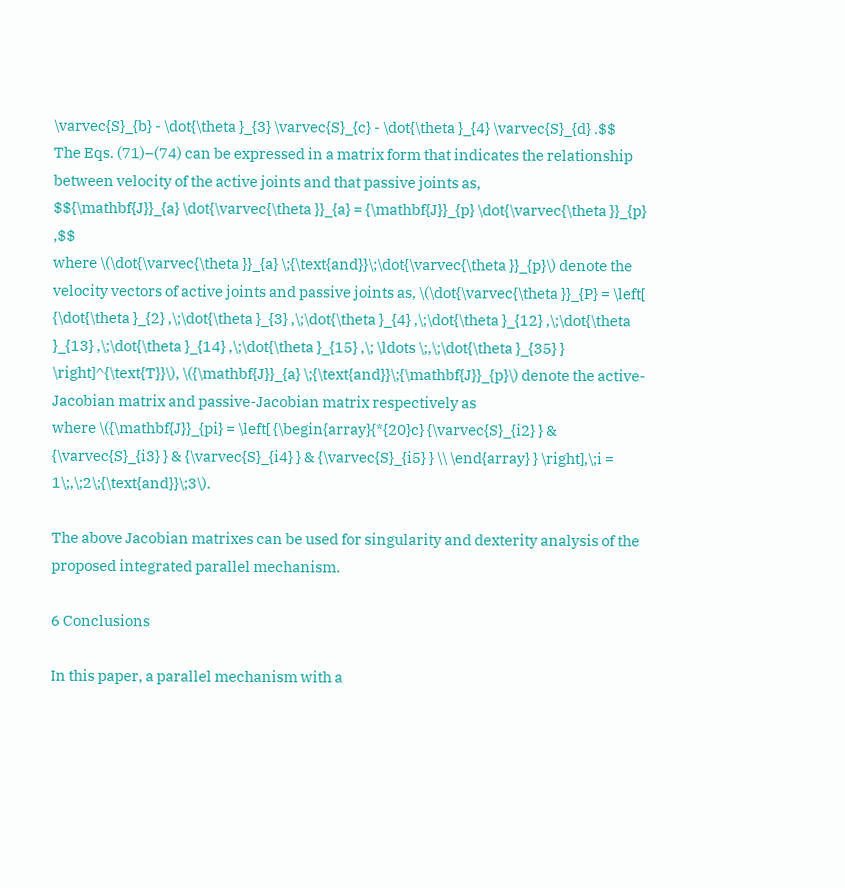\varvec{S}_{b} - \dot{\theta }_{3} \varvec{S}_{c} - \dot{\theta }_{4} \varvec{S}_{d} .$$
The Eqs. (71)–(74) can be expressed in a matrix form that indicates the relationship between velocity of the active joints and that passive joints as,
$${\mathbf{J}}_{a} \dot{\varvec{\theta }}_{a} = {\mathbf{J}}_{p} \dot{\varvec{\theta }}_{p} ,$$
where \(\dot{\varvec{\theta }}_{a} \;{\text{and}}\;\dot{\varvec{\theta }}_{p}\) denote the velocity vectors of active joints and passive joints as, \(\dot{\varvec{\theta }}_{P} = \left[ {\dot{\theta }_{2} ,\;\dot{\theta }_{3} ,\;\dot{\theta }_{4} ,\;\dot{\theta }_{12} ,\;\dot{\theta }_{13} ,\;\dot{\theta }_{14} ,\;\dot{\theta }_{15} ,\; \ldots \;,\;\dot{\theta }_{35} } \right]^{\text{T}}\), \({\mathbf{J}}_{a} \;{\text{and}}\;{\mathbf{J}}_{p}\) denote the active-Jacobian matrix and passive-Jacobian matrix respectively as
where \({\mathbf{J}}_{pi} = \left[ {\begin{array}{*{20}c} {\varvec{S}_{i2} } & {\varvec{S}_{i3} } & {\varvec{S}_{i4} } & {\varvec{S}_{i5} } \\ \end{array} } \right],\;i = 1\;,\;2\;{\text{and}}\;3\).

The above Jacobian matrixes can be used for singularity and dexterity analysis of the proposed integrated parallel mechanism.

6 Conclusions

In this paper, a parallel mechanism with a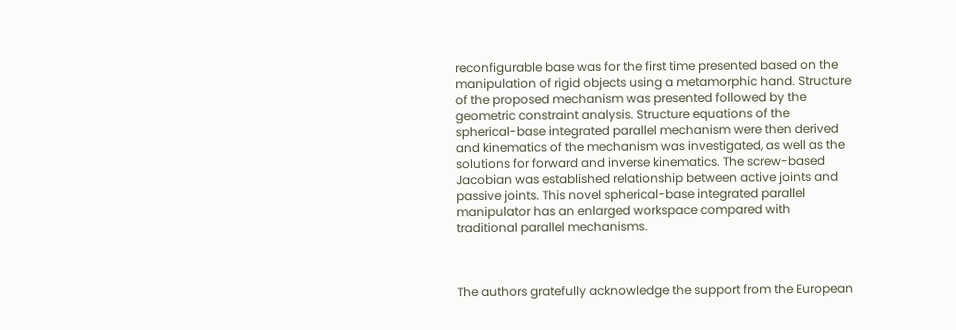reconfigurable base was for the first time presented based on the manipulation of rigid objects using a metamorphic hand. Structure of the proposed mechanism was presented followed by the geometric constraint analysis. Structure equations of the spherical-base integrated parallel mechanism were then derived and kinematics of the mechanism was investigated, as well as the solutions for forward and inverse kinematics. The screw-based Jacobian was established relationship between active joints and passive joints. This novel spherical-base integrated parallel manipulator has an enlarged workspace compared with traditional parallel mechanisms.



The authors gratefully acknowledge the support from the European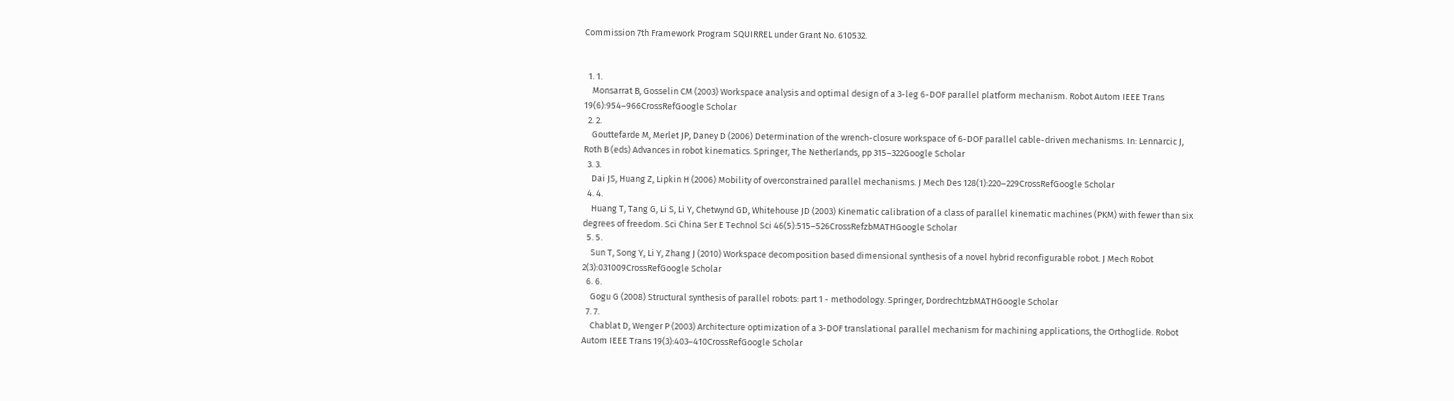Commission 7th Framework Program SQUIRREL under Grant No. 610532.


  1. 1.
    Monsarrat B, Gosselin CM (2003) Workspace analysis and optimal design of a 3-leg 6-DOF parallel platform mechanism. Robot Autom IEEE Trans 19(6):954–966CrossRefGoogle Scholar
  2. 2.
    Gouttefarde M, Merlet JP, Daney D (2006) Determination of the wrench-closure workspace of 6-DOF parallel cable-driven mechanisms. In: Lennarcic J, Roth B (eds) Advances in robot kinematics. Springer, The Netherlands, pp 315–322Google Scholar
  3. 3.
    Dai JS, Huang Z, Lipkin H (2006) Mobility of overconstrained parallel mechanisms. J Mech Des 128(1):220–229CrossRefGoogle Scholar
  4. 4.
    Huang T, Tang G, Li S, Li Y, Chetwynd GD, Whitehouse JD (2003) Kinematic calibration of a class of parallel kinematic machines (PKM) with fewer than six degrees of freedom. Sci China Ser E Technol Sci 46(5):515–526CrossRefzbMATHGoogle Scholar
  5. 5.
    Sun T, Song Y, Li Y, Zhang J (2010) Workspace decomposition based dimensional synthesis of a novel hybrid reconfigurable robot. J Mech Robot 2(3):031009CrossRefGoogle Scholar
  6. 6.
    Gogu G (2008) Structural synthesis of parallel robots: part 1 - methodology. Springer, DordrechtzbMATHGoogle Scholar
  7. 7.
    Chablat D, Wenger P (2003) Architecture optimization of a 3-DOF translational parallel mechanism for machining applications, the Orthoglide. Robot Autom IEEE Trans 19(3):403–410CrossRefGoogle Scholar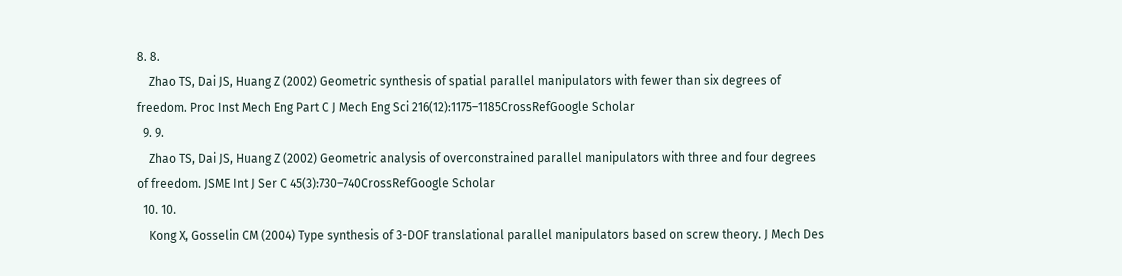8. 8.
    Zhao TS, Dai JS, Huang Z (2002) Geometric synthesis of spatial parallel manipulators with fewer than six degrees of freedom. Proc Inst Mech Eng Part C J Mech Eng Sci 216(12):1175–1185CrossRefGoogle Scholar
  9. 9.
    Zhao TS, Dai JS, Huang Z (2002) Geometric analysis of overconstrained parallel manipulators with three and four degrees of freedom. JSME Int J Ser C 45(3):730–740CrossRefGoogle Scholar
  10. 10.
    Kong X, Gosselin CM (2004) Type synthesis of 3-DOF translational parallel manipulators based on screw theory. J Mech Des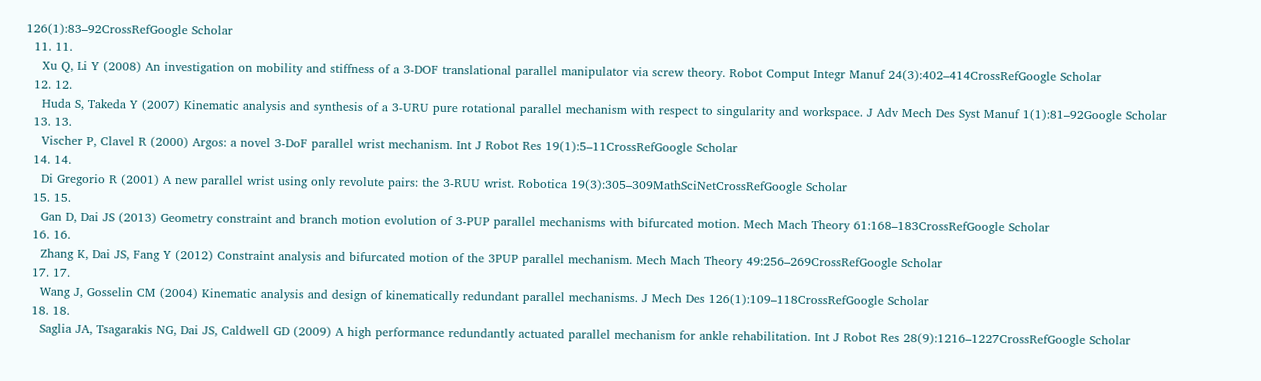126(1):83–92CrossRefGoogle Scholar
  11. 11.
    Xu Q, Li Y (2008) An investigation on mobility and stiffness of a 3-DOF translational parallel manipulator via screw theory. Robot Comput Integr Manuf 24(3):402–414CrossRefGoogle Scholar
  12. 12.
    Huda S, Takeda Y (2007) Kinematic analysis and synthesis of a 3-URU pure rotational parallel mechanism with respect to singularity and workspace. J Adv Mech Des Syst Manuf 1(1):81–92Google Scholar
  13. 13.
    Vischer P, Clavel R (2000) Argos: a novel 3-DoF parallel wrist mechanism. Int J Robot Res 19(1):5–11CrossRefGoogle Scholar
  14. 14.
    Di Gregorio R (2001) A new parallel wrist using only revolute pairs: the 3-RUU wrist. Robotica 19(3):305–309MathSciNetCrossRefGoogle Scholar
  15. 15.
    Gan D, Dai JS (2013) Geometry constraint and branch motion evolution of 3-PUP parallel mechanisms with bifurcated motion. Mech Mach Theory 61:168–183CrossRefGoogle Scholar
  16. 16.
    Zhang K, Dai JS, Fang Y (2012) Constraint analysis and bifurcated motion of the 3PUP parallel mechanism. Mech Mach Theory 49:256–269CrossRefGoogle Scholar
  17. 17.
    Wang J, Gosselin CM (2004) Kinematic analysis and design of kinematically redundant parallel mechanisms. J Mech Des 126(1):109–118CrossRefGoogle Scholar
  18. 18.
    Saglia JA, Tsagarakis NG, Dai JS, Caldwell GD (2009) A high performance redundantly actuated parallel mechanism for ankle rehabilitation. Int J Robot Res 28(9):1216–1227CrossRefGoogle Scholar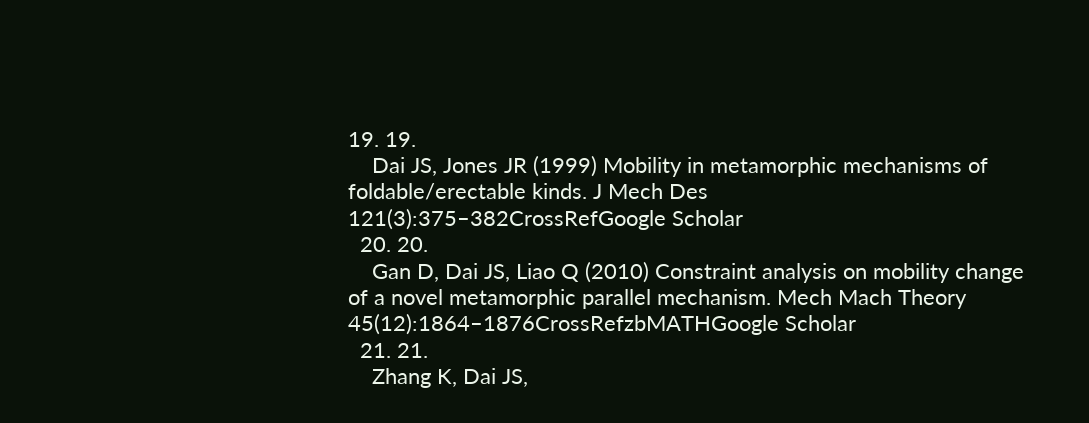19. 19.
    Dai JS, Jones JR (1999) Mobility in metamorphic mechanisms of foldable/erectable kinds. J Mech Des 121(3):375–382CrossRefGoogle Scholar
  20. 20.
    Gan D, Dai JS, Liao Q (2010) Constraint analysis on mobility change of a novel metamorphic parallel mechanism. Mech Mach Theory 45(12):1864–1876CrossRefzbMATHGoogle Scholar
  21. 21.
    Zhang K, Dai JS,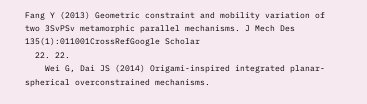Fang Y (2013) Geometric constraint and mobility variation of two 3SvPSv metamorphic parallel mechanisms. J Mech Des 135(1):011001CrossRefGoogle Scholar
  22. 22.
    Wei G, Dai JS (2014) Origami-inspired integrated planar-spherical overconstrained mechanisms.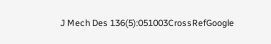J Mech Des 136(5):051003CrossRefGoogle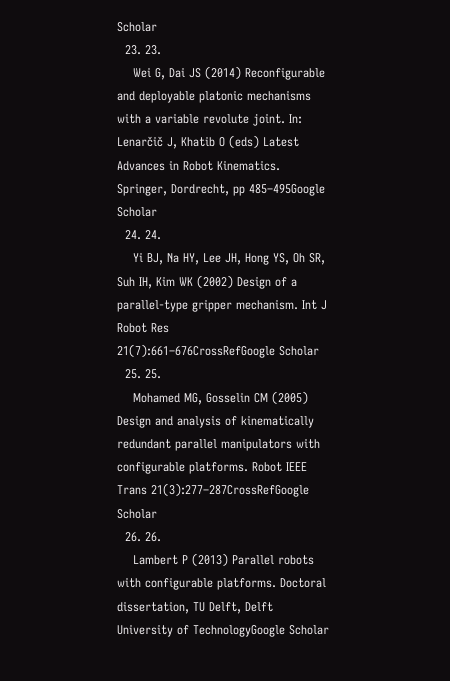Scholar
  23. 23.
    Wei G, Dai JS (2014) Reconfigurable and deployable platonic mechanisms with a variable revolute joint. In: Lenarčič J, Khatib O (eds) Latest Advances in Robot Kinematics. Springer, Dordrecht, pp 485–495Google Scholar
  24. 24.
    Yi BJ, Na HY, Lee JH, Hong YS, Oh SR, Suh IH, Kim WK (2002) Design of a parallel-type gripper mechanism. Int J Robot Res 21(7):661–676CrossRefGoogle Scholar
  25. 25.
    Mohamed MG, Gosselin CM (2005) Design and analysis of kinematically redundant parallel manipulators with configurable platforms. Robot IEEE Trans 21(3):277–287CrossRefGoogle Scholar
  26. 26.
    Lambert P (2013) Parallel robots with configurable platforms. Doctoral dissertation, TU Delft, Delft University of TechnologyGoogle Scholar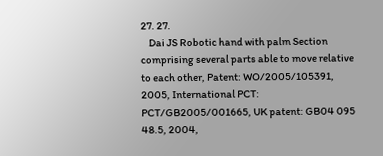27. 27.
    Dai JS Robotic hand with palm Section comprising several parts able to move relative to each other, Patent: WO/2005/105391, 2005, International PCT: PCT/GB2005/001665, UK patent: GB04 095 48.5, 2004,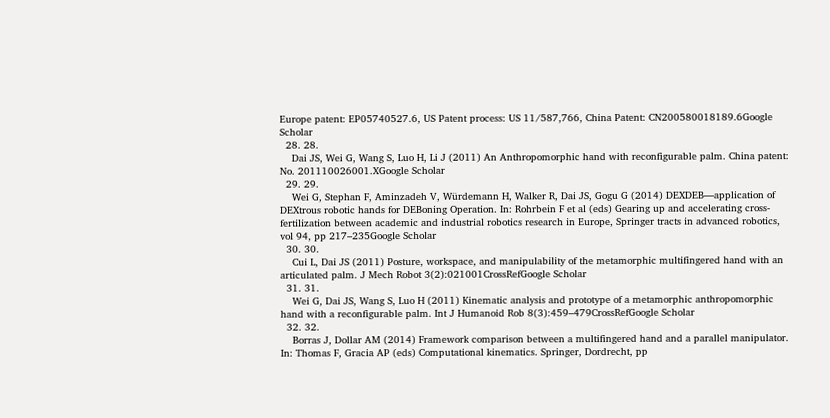Europe patent: EP05740527.6, US Patent process: US 11/587,766, China Patent: CN200580018189.6Google Scholar
  28. 28.
    Dai JS, Wei G, Wang S, Luo H, Li J (2011) An Anthropomorphic hand with reconfigurable palm. China patent: No. 201110026001.XGoogle Scholar
  29. 29.
    Wei G, Stephan F, Aminzadeh V, Würdemann H, Walker R, Dai JS, Gogu G (2014) DEXDEB—application of DEXtrous robotic hands for DEBoning Operation. In: Rohrbein F et al (eds) Gearing up and accelerating cross-fertilization between academic and industrial robotics research in Europe, Springer tracts in advanced robotics, vol 94, pp 217–235Google Scholar
  30. 30.
    Cui L, Dai JS (2011) Posture, workspace, and manipulability of the metamorphic multifingered hand with an articulated palm. J Mech Robot 3(2):021001CrossRefGoogle Scholar
  31. 31.
    Wei G, Dai JS, Wang S, Luo H (2011) Kinematic analysis and prototype of a metamorphic anthropomorphic hand with a reconfigurable palm. Int J Humanoid Rob 8(3):459–479CrossRefGoogle Scholar
  32. 32.
    Borras J, Dollar AM (2014) Framework comparison between a multifingered hand and a parallel manipulator. In: Thomas F, Gracia AP (eds) Computational kinematics. Springer, Dordrecht, pp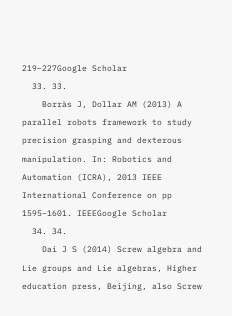219–227Google Scholar
  33. 33.
    Borràs J, Dollar AM (2013) A parallel robots framework to study precision grasping and dexterous manipulation. In: Robotics and Automation (ICRA), 2013 IEEE International Conference on pp 1595–1601. IEEEGoogle Scholar
  34. 34.
    Dai J S (2014) Screw algebra and Lie groups and Lie algebras, Higher education press, Beijing, also Screw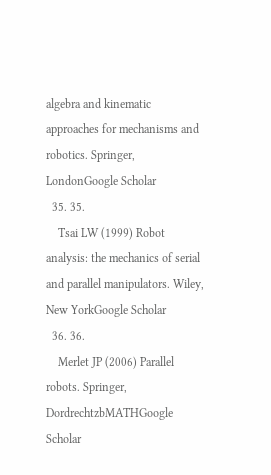algebra and kinematic approaches for mechanisms and robotics. Springer, LondonGoogle Scholar
  35. 35.
    Tsai LW (1999) Robot analysis: the mechanics of serial and parallel manipulators. Wiley, New YorkGoogle Scholar
  36. 36.
    Merlet JP (2006) Parallel robots. Springer, DordrechtzbMATHGoogle Scholar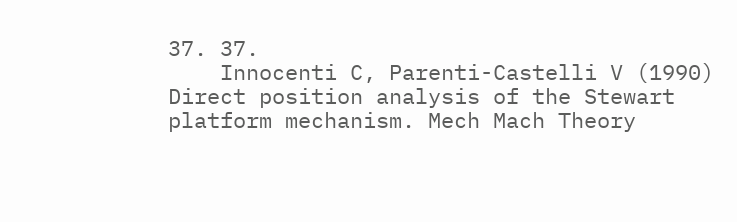37. 37.
    Innocenti C, Parenti-Castelli V (1990) Direct position analysis of the Stewart platform mechanism. Mech Mach Theory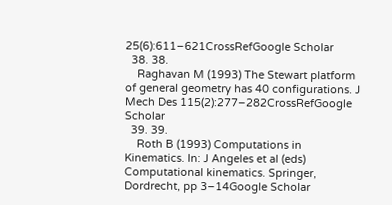25(6):611–621CrossRefGoogle Scholar
  38. 38.
    Raghavan M (1993) The Stewart platform of general geometry has 40 configurations. J Mech Des 115(2):277–282CrossRefGoogle Scholar
  39. 39.
    Roth B (1993) Computations in Kinematics. In: J Angeles et al (eds) Computational kinematics. Springer, Dordrecht, pp 3–14Google Scholar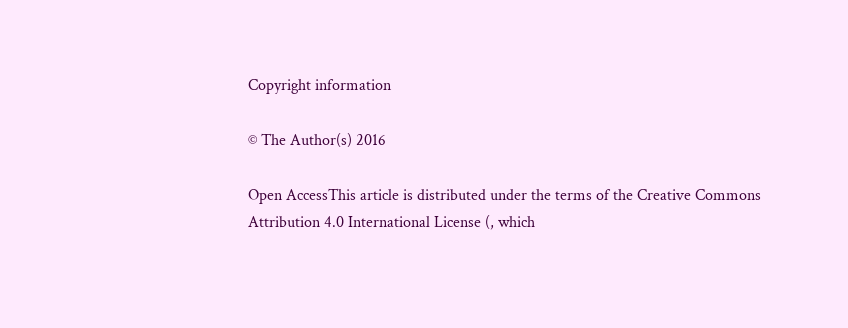Copyright information

© The Author(s) 2016

Open AccessThis article is distributed under the terms of the Creative Commons Attribution 4.0 International License (, which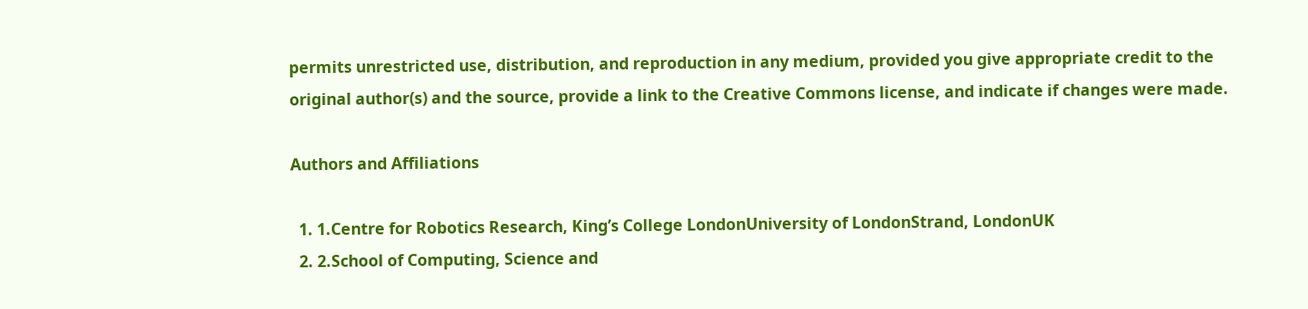permits unrestricted use, distribution, and reproduction in any medium, provided you give appropriate credit to the original author(s) and the source, provide a link to the Creative Commons license, and indicate if changes were made.

Authors and Affiliations

  1. 1.Centre for Robotics Research, King’s College LondonUniversity of LondonStrand, LondonUK
  2. 2.School of Computing, Science and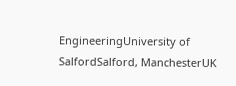EngineeringUniversity of SalfordSalford, ManchesterUK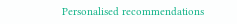Personalised recommendations